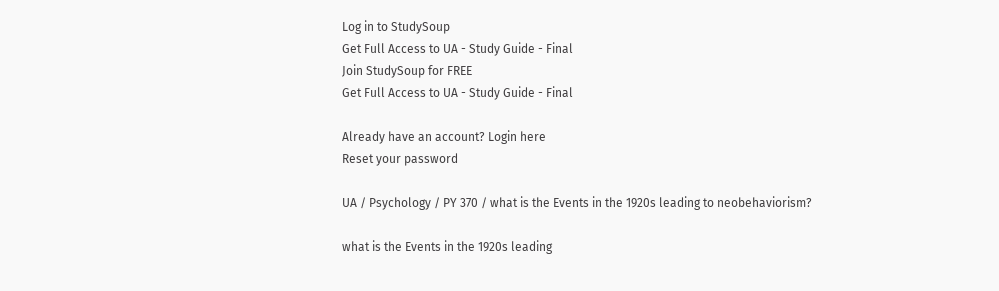Log in to StudySoup
Get Full Access to UA - Study Guide - Final
Join StudySoup for FREE
Get Full Access to UA - Study Guide - Final

Already have an account? Login here
Reset your password

UA / Psychology / PY 370 / what is the Events in the 1920s leading to neobehaviorism?

what is the Events in the 1920s leading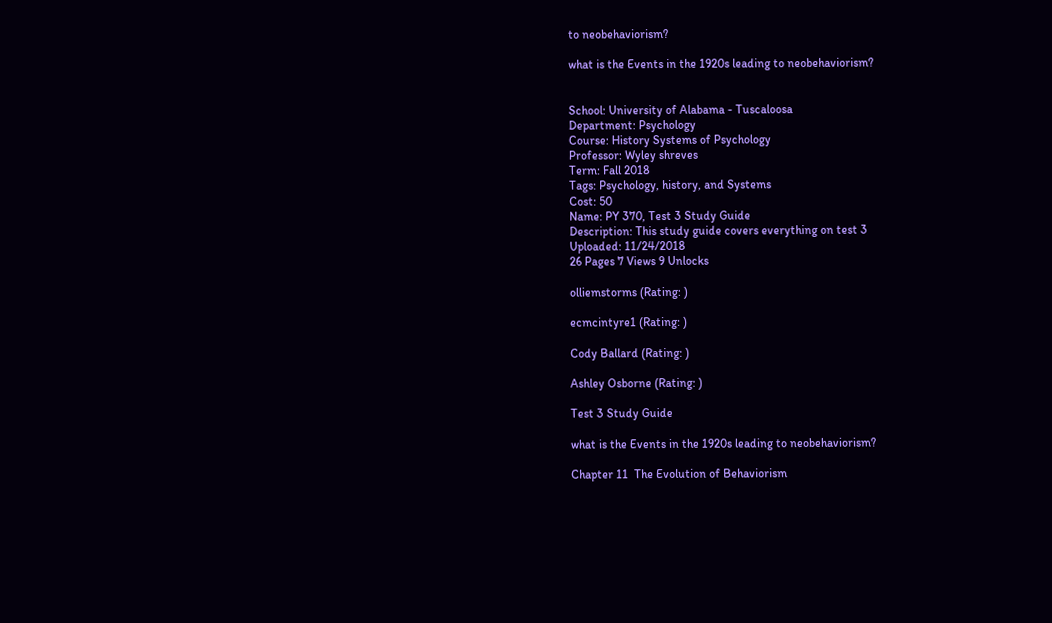to neobehaviorism?

what is the Events in the 1920s leading to neobehaviorism?


School: University of Alabama - Tuscaloosa
Department: Psychology
Course: History Systems of Psychology
Professor: Wyley shreves
Term: Fall 2018
Tags: Psychology, history, and Systems
Cost: 50
Name: PY 370, Test 3 Study Guide
Description: This study guide covers everything on test 3
Uploaded: 11/24/2018
26 Pages 7 Views 9 Unlocks

olliemstorms (Rating: )

ecmcintyre1 (Rating: )

Cody Ballard (Rating: )

Ashley Osborne (Rating: )

Test 3 Study Guide

what is the Events in the 1920s leading to neobehaviorism?

Chapter 11  The Evolution of Behaviorism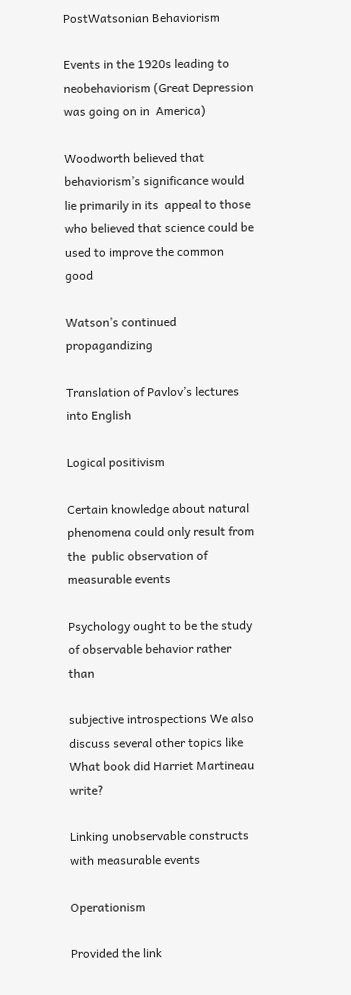PostWatsonian Behaviorism

Events in the 1920s leading to neobehaviorism (Great Depression was going on in  America)

Woodworth believed that behaviorism’s significance would lie primarily in its  appeal to those who believed that science could be used to improve the common  good

Watson’s continued propagandizing

Translation of Pavlov’s lectures into English

Logical positivism

Certain knowledge about natural phenomena could only result from the  public observation of measurable events

Psychology ought to be the study of observable behavior rather than

subjective introspections We also discuss several other topics like What book did Harriet Martineau write?

Linking unobservable constructs with measurable events

Operationism

Provided the link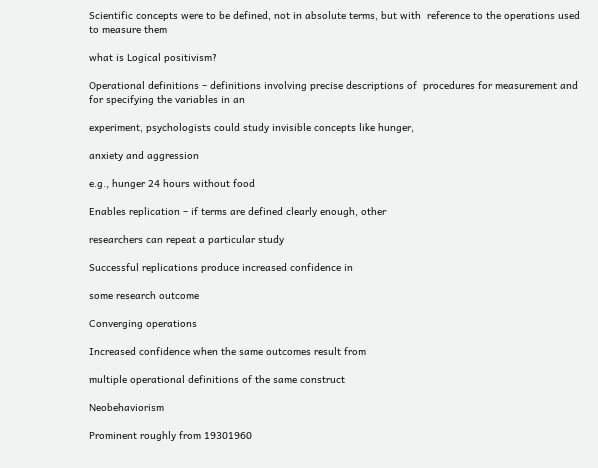Scientific concepts were to be defined, not in absolute terms, but with  reference to the operations used to measure them

what is Logical positivism?

Operational definitions – definitions involving precise descriptions of  procedures for measurement and for specifying the variables in an

experiment, psychologists could study invisible concepts like hunger,

anxiety and aggression

e.g., hunger 24 hours without food

Enables replication – if terms are defined clearly enough, other

researchers can repeat a particular study

Successful replications produce increased confidence in

some research outcome

Converging operations

Increased confidence when the same outcomes result from

multiple operational definitions of the same construct

Neobehaviorism

Prominent roughly from 19301960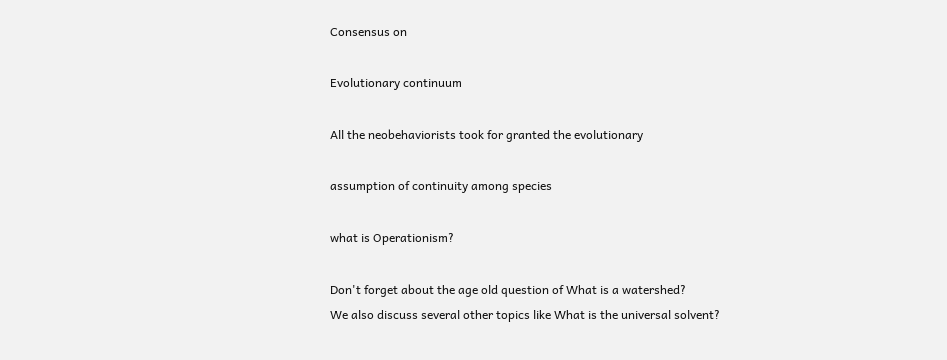Consensus on

Evolutionary continuum

All the neobehaviorists took for granted the evolutionary

assumption of continuity among species

what is Operationism?

Don't forget about the age old question of What is a watershed?
We also discuss several other topics like What is the universal solvent?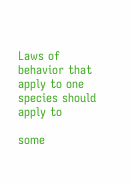Laws of behavior that apply to one species should apply to

some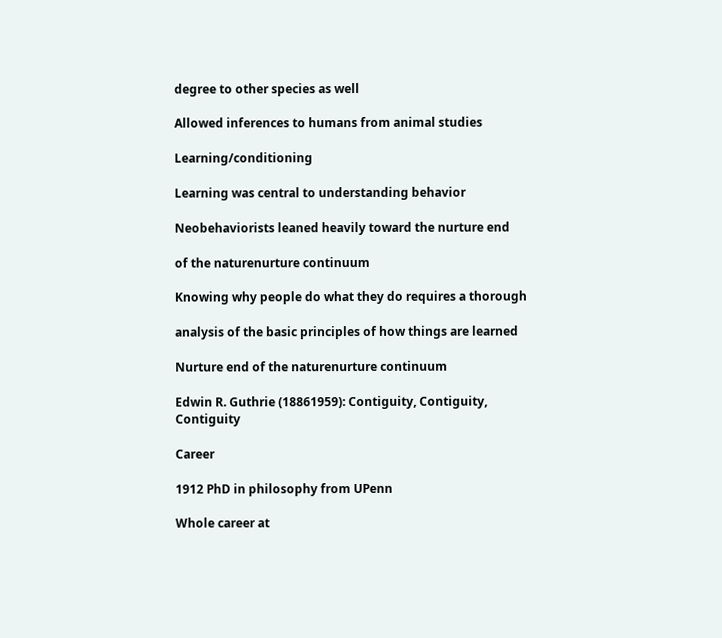degree to other species as well

Allowed inferences to humans from animal studies

Learning/conditioning

Learning was central to understanding behavior

Neobehaviorists leaned heavily toward the nurture end

of the naturenurture continuum

Knowing why people do what they do requires a thorough

analysis of the basic principles of how things are learned

Nurture end of the naturenurture continuum

Edwin R. Guthrie (18861959): Contiguity, Contiguity, Contiguity

Career

1912 PhD in philosophy from UPenn

Whole career at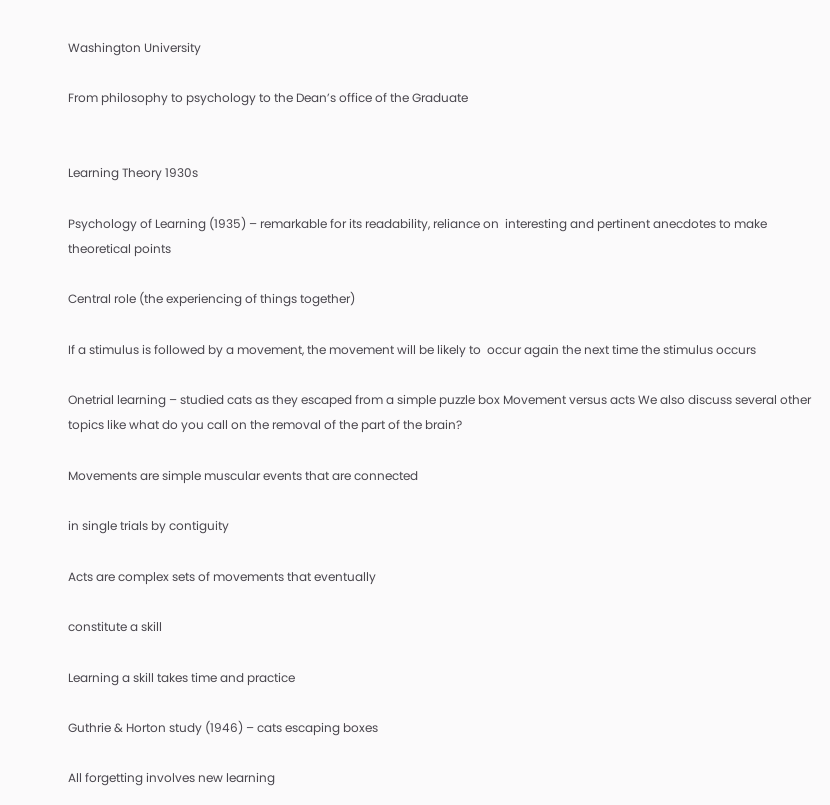Washington University

From philosophy to psychology to the Dean’s office of the Graduate


Learning Theory 1930s

Psychology of Learning (1935) – remarkable for its readability, reliance on  interesting and pertinent anecdotes to make theoretical points

Central role (the experiencing of things together)

If a stimulus is followed by a movement, the movement will be likely to  occur again the next time the stimulus occurs

Onetrial learning – studied cats as they escaped from a simple puzzle box Movement versus acts We also discuss several other topics like what do you call on the removal of the part of the brain?

Movements are simple muscular events that are connected

in single trials by contiguity

Acts are complex sets of movements that eventually

constitute a skill

Learning a skill takes time and practice

Guthrie & Horton study (1946) – cats escaping boxes

All forgetting involves new learning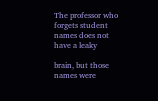The professor who forgets student names does not have a leaky

brain, but those names were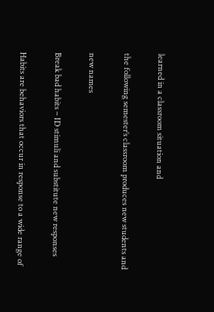learned in a classroom situation and

the following semester’s classroom produces new students and

new names

Break bad habits – ID stimuli and substitute new responses

Habits are behaviors that occur in response to a wide range of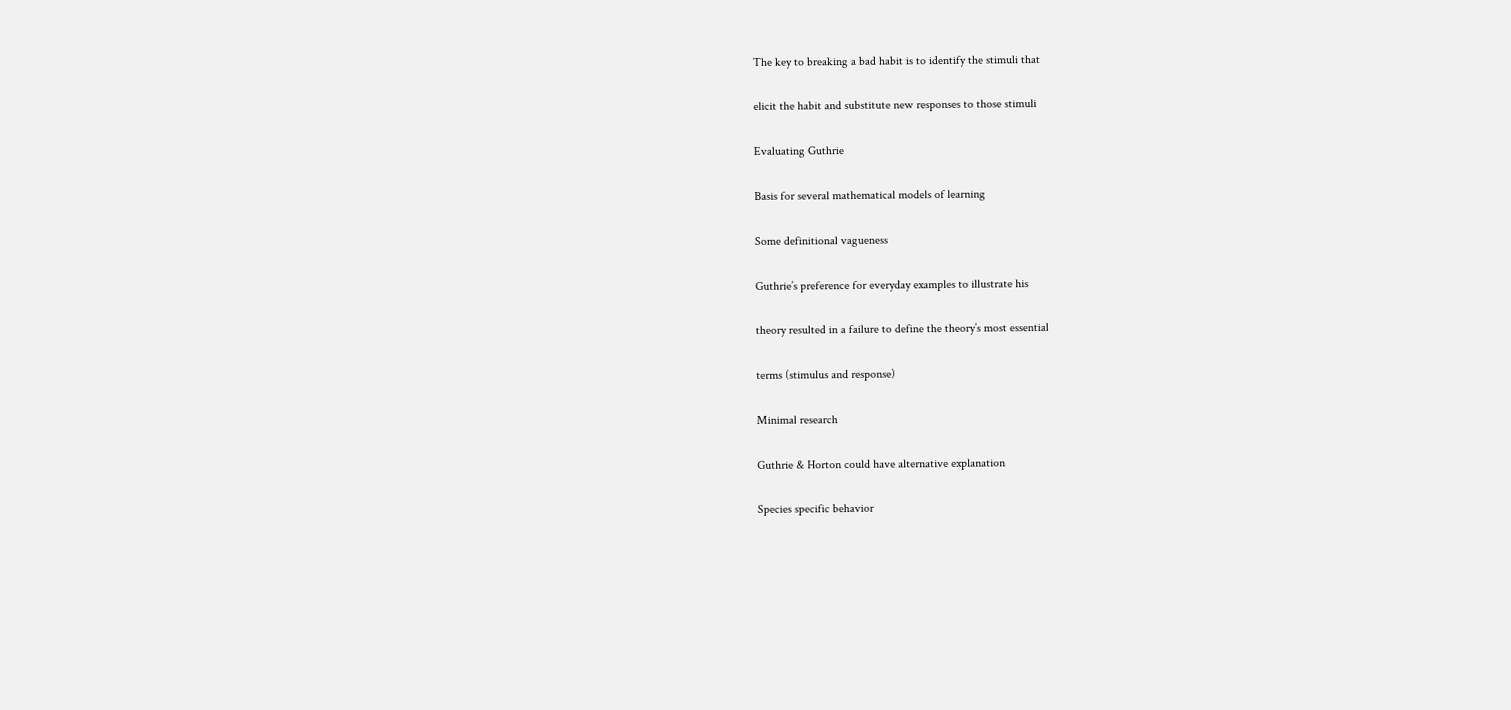The key to breaking a bad habit is to identify the stimuli that

elicit the habit and substitute new responses to those stimuli

Evaluating Guthrie

Basis for several mathematical models of learning

Some definitional vagueness

Guthrie’s preference for everyday examples to illustrate his

theory resulted in a failure to define the theory’s most essential

terms (stimulus and response)

Minimal research

Guthrie & Horton could have alternative explanation

Species specific behavior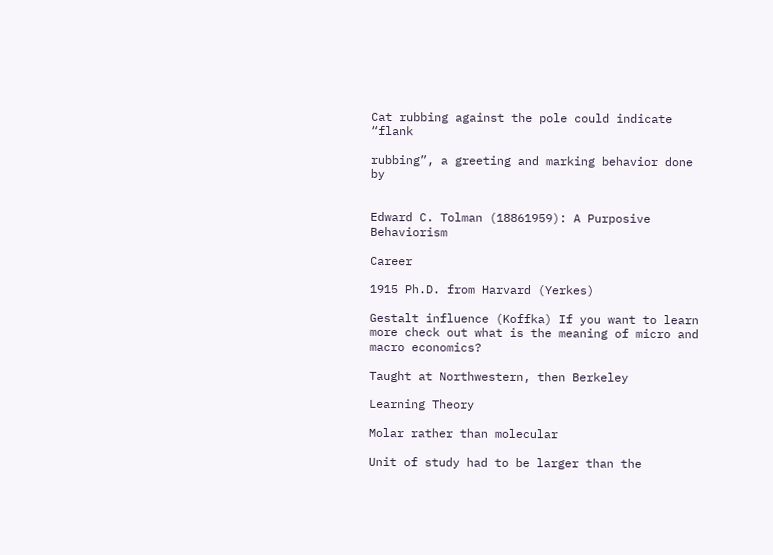Cat rubbing against the pole could indicate “flank

rubbing”, a greeting and marking behavior done by


Edward C. Tolman (18861959): A Purposive Behaviorism

Career

1915 Ph.D. from Harvard (Yerkes)

Gestalt influence (Koffka) If you want to learn more check out what is the meaning of micro and macro economics?

Taught at Northwestern, then Berkeley

Learning Theory

Molar rather than molecular

Unit of study had to be larger than the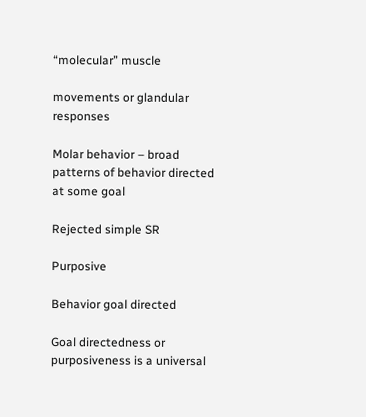“molecular” muscle

movements or glandular responses

Molar behavior – broad patterns of behavior directed at some goal

Rejected simple SR

Purposive

Behavior goal directed

Goal directedness or purposiveness is a universal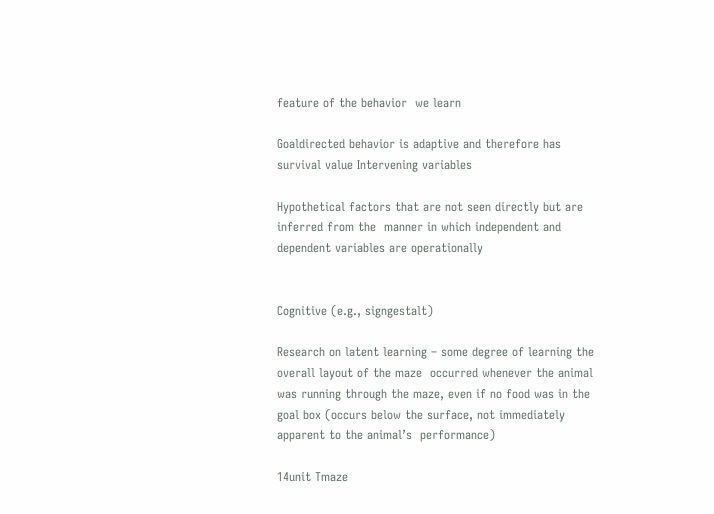feature of the behavior  we learn

Goaldirected behavior is adaptive and therefore has survival value Intervening variables

Hypothetical factors that are not seen directly but are inferred from the  manner in which independent and dependent variables are operationally


Cognitive (e.g., signgestalt)

Research on latent learning – some degree of learning the overall layout of the maze  occurred whenever the animal was running through the maze, even if no food was in the goal box (occurs below the surface, not immediately apparent to the animal’s  performance)

14unit Tmaze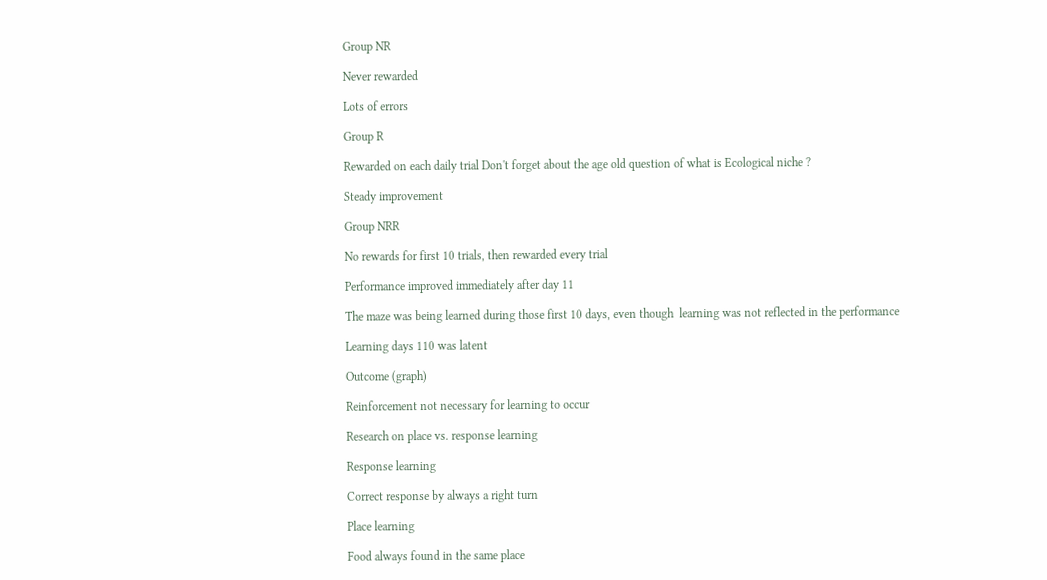Group NR

Never rewarded

Lots of errors

Group R

Rewarded on each daily trial Don't forget about the age old question of what is Ecological niche ?

Steady improvement

Group NRR

No rewards for first 10 trials, then rewarded every trial

Performance improved immediately after day 11

The maze was being learned during those first 10 days, even though  learning was not reflected in the performance

Learning days 110 was latent

Outcome (graph)

Reinforcement not necessary for learning to occur

Research on place vs. response learning

Response learning

Correct response by always a right turn

Place learning

Food always found in the same place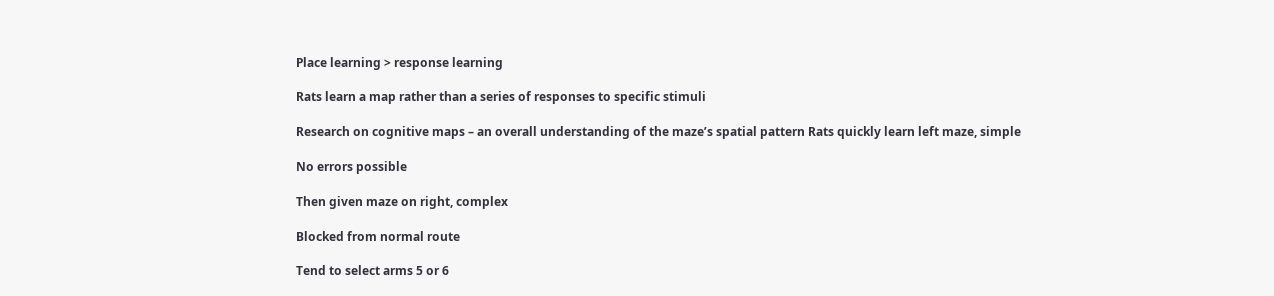Place learning > response learning

Rats learn a map rather than a series of responses to specific stimuli

Research on cognitive maps – an overall understanding of the maze’s spatial pattern Rats quickly learn left maze, simple

No errors possible

Then given maze on right, complex

Blocked from normal route

Tend to select arms 5 or 6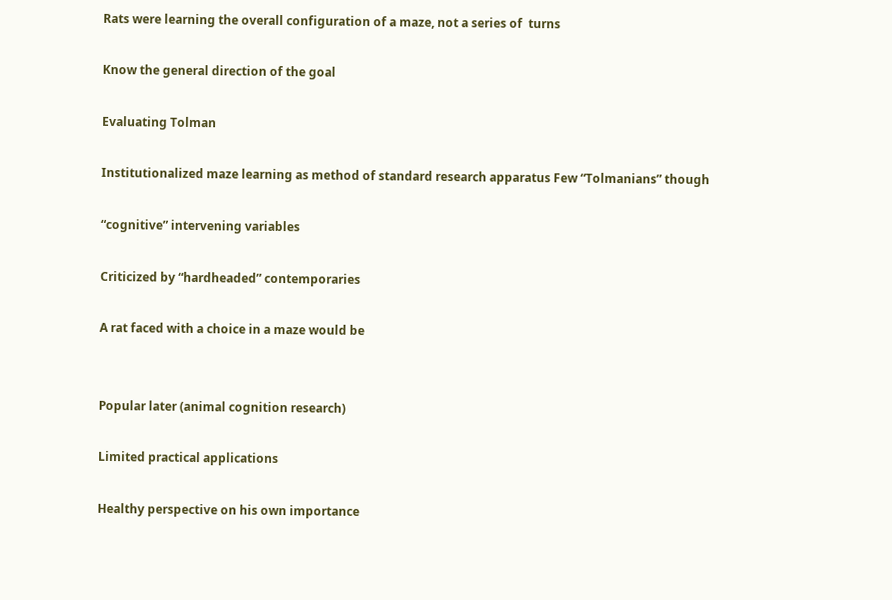Rats were learning the overall configuration of a maze, not a series of  turns

Know the general direction of the goal

Evaluating Tolman

Institutionalized maze learning as method of standard research apparatus Few “Tolmanians” though

“cognitive” intervening variables

Criticized by “hardheaded” contemporaries

A rat faced with a choice in a maze would be


Popular later (animal cognition research)

Limited practical applications

Healthy perspective on his own importance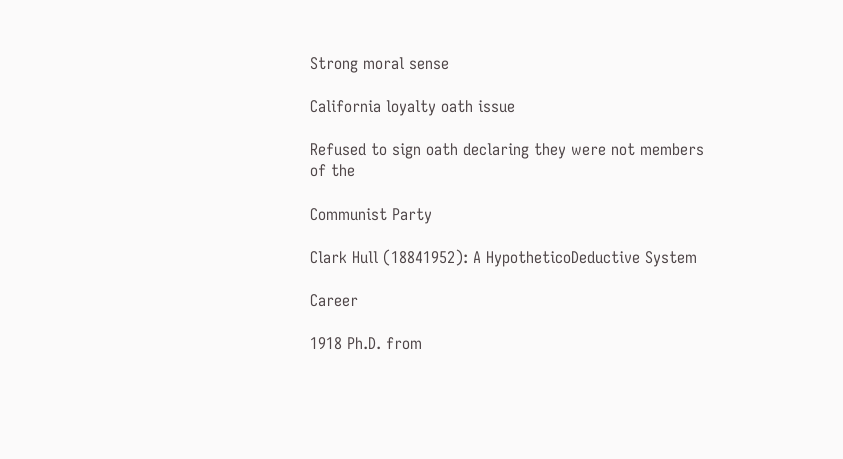Strong moral sense

California loyalty oath issue

Refused to sign oath declaring they were not members of the

Communist Party

Clark Hull (18841952): A HypotheticoDeductive System

Career

1918 Ph.D. from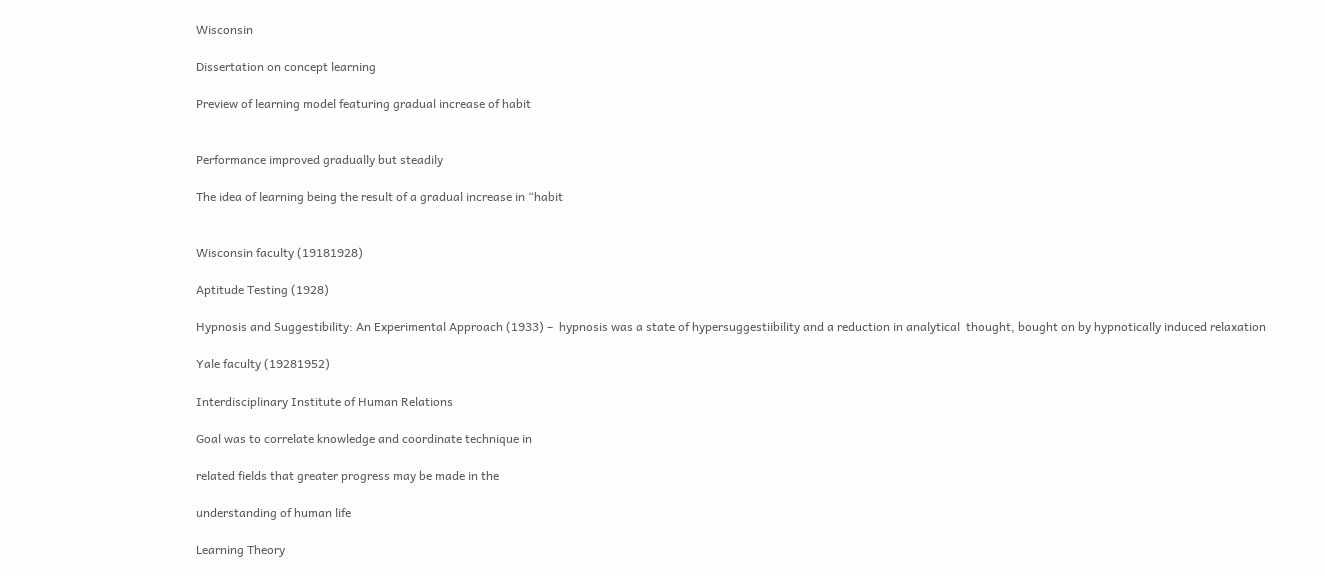Wisconsin

Dissertation on concept learning

Preview of learning model featuring gradual increase of habit


Performance improved gradually but steadily

The idea of learning being the result of a gradual increase in “habit


Wisconsin faculty (19181928)

Aptitude Testing (1928)

Hypnosis and Suggestibility: An Experimental Approach (1933) –  hypnosis was a state of hypersuggestiibility and a reduction in analytical  thought, bought on by hypnotically induced relaxation

Yale faculty (19281952)

Interdisciplinary Institute of Human Relations

Goal was to correlate knowledge and coordinate technique in

related fields that greater progress may be made in the

understanding of human life

Learning Theory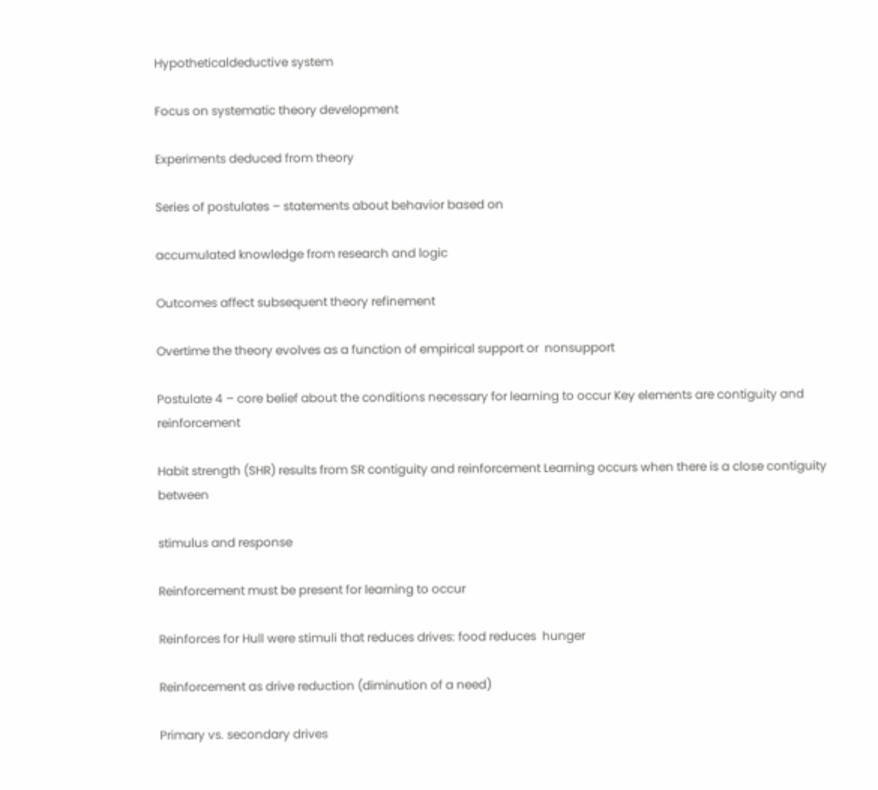Hypotheticaldeductive system

Focus on systematic theory development

Experiments deduced from theory

Series of postulates – statements about behavior based on

accumulated knowledge from research and logic

Outcomes affect subsequent theory refinement

Overtime the theory evolves as a function of empirical support or  nonsupport

Postulate 4 – core belief about the conditions necessary for learning to occur Key elements are contiguity and reinforcement

Habit strength (SHR) results from SR contiguity and reinforcement Learning occurs when there is a close contiguity between

stimulus and response

Reinforcement must be present for learning to occur

Reinforces for Hull were stimuli that reduces drives: food reduces  hunger

Reinforcement as drive reduction (diminution of a need)

Primary vs. secondary drives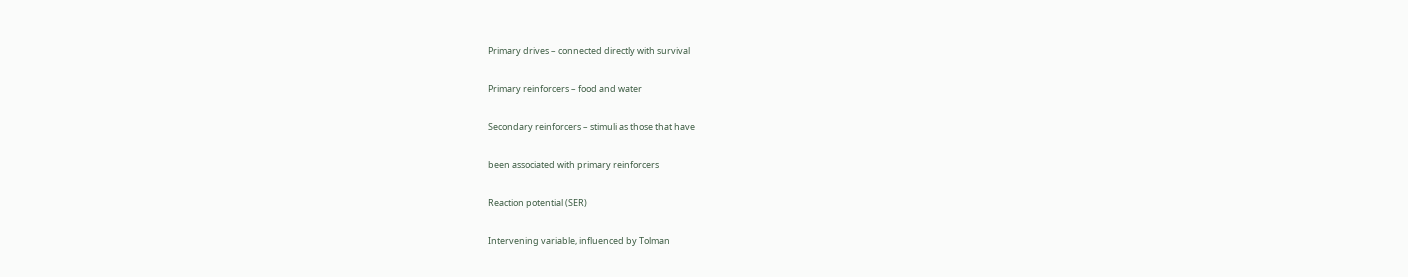Primary drives – connected directly with survival

Primary reinforcers – food and water

Secondary reinforcers – stimuli as those that have

been associated with primary reinforcers

Reaction potential (SER)

Intervening variable, influenced by Tolman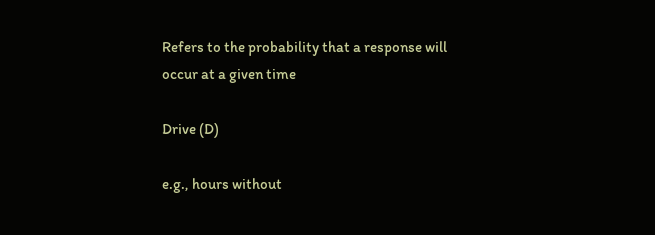Refers to the probability that a response will occur at a given time

Drive (D)

e.g., hours without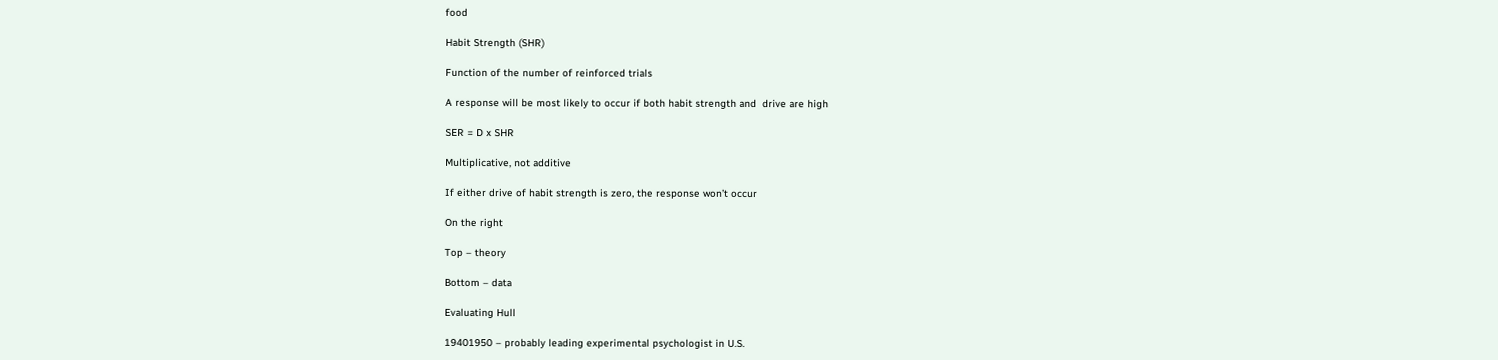food

Habit Strength (SHR)

Function of the number of reinforced trials

A response will be most likely to occur if both habit strength and  drive are high

SER = D x SHR

Multiplicative, not additive

If either drive of habit strength is zero, the response won’t occur

On the right

Top – theory

Bottom – data

Evaluating Hull

19401950 – probably leading experimental psychologist in U.S.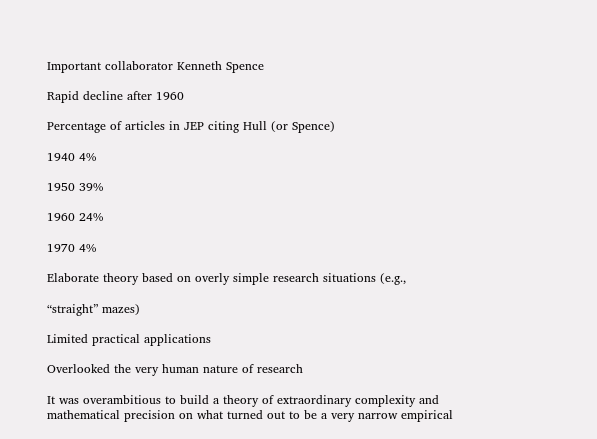Important collaborator Kenneth Spence

Rapid decline after 1960

Percentage of articles in JEP citing Hull (or Spence)

1940 4%

1950 39%

1960 24%

1970 4%

Elaborate theory based on overly simple research situations (e.g.,

“straight” mazes)

Limited practical applications

Overlooked the very human nature of research

It was overambitious to build a theory of extraordinary complexity and  mathematical precision on what turned out to be a very narrow empirical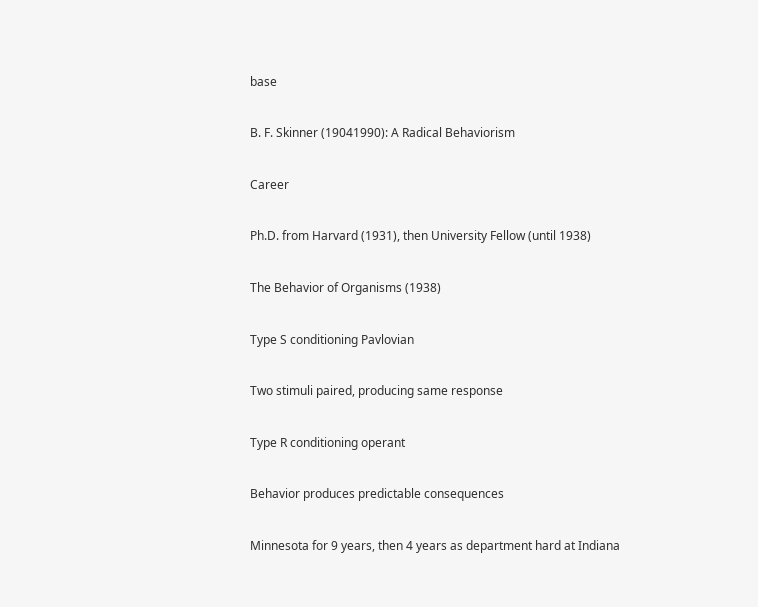base

B. F. Skinner (19041990): A Radical Behaviorism

Career

Ph.D. from Harvard (1931), then University Fellow (until 1938)

The Behavior of Organisms (1938)

Type S conditioning Pavlovian

Two stimuli paired, producing same response

Type R conditioning operant

Behavior produces predictable consequences

Minnesota for 9 years, then 4 years as department hard at Indiana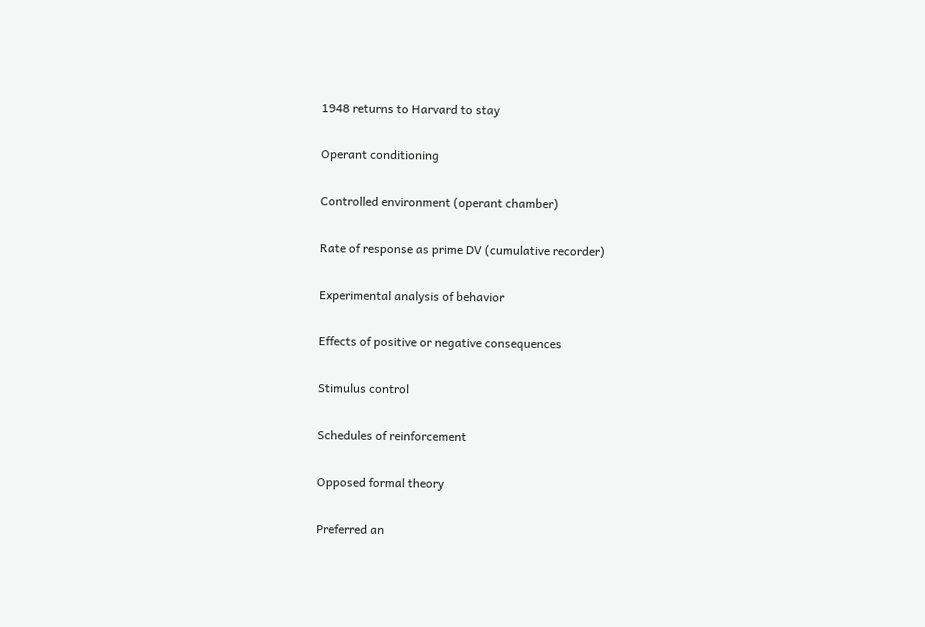1948 returns to Harvard to stay

Operant conditioning

Controlled environment (operant chamber)

Rate of response as prime DV (cumulative recorder)

Experimental analysis of behavior

Effects of positive or negative consequences

Stimulus control

Schedules of reinforcement

Opposed formal theory

Preferred an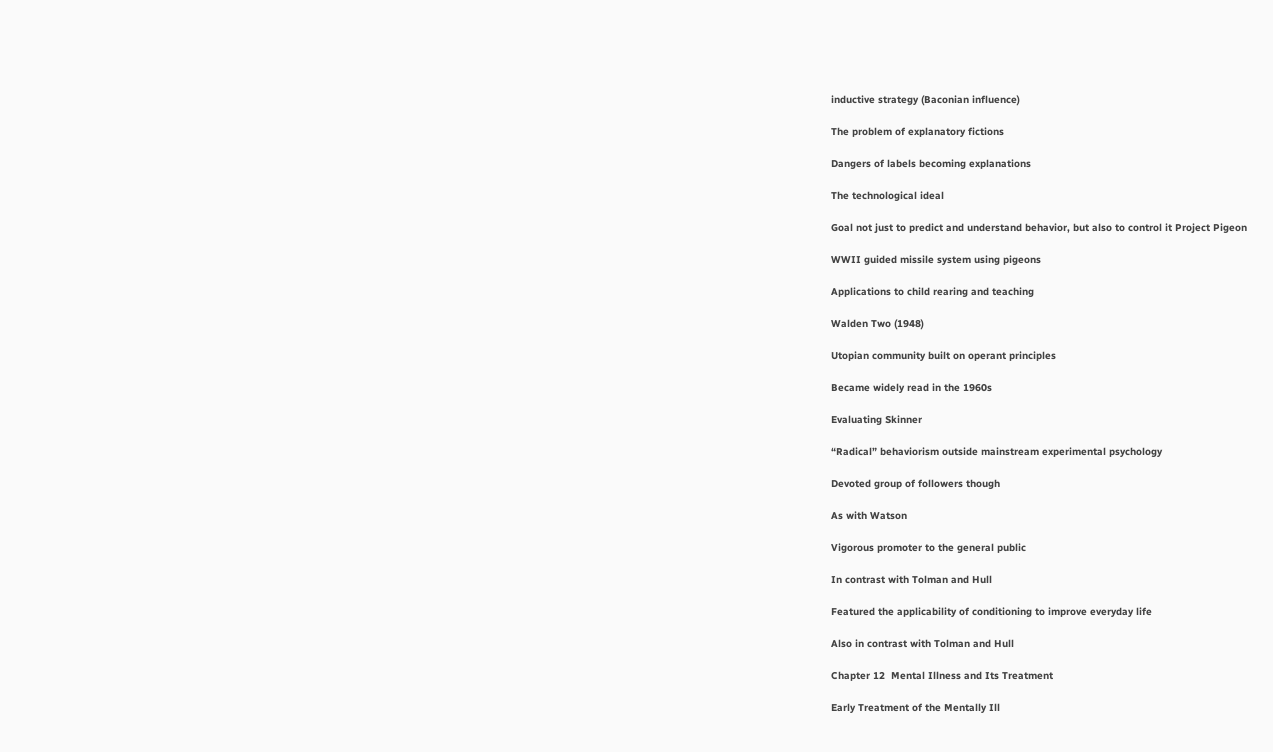inductive strategy (Baconian influence)

The problem of explanatory fictions

Dangers of labels becoming explanations

The technological ideal

Goal not just to predict and understand behavior, but also to control it Project Pigeon

WWII guided missile system using pigeons

Applications to child rearing and teaching

Walden Two (1948)

Utopian community built on operant principles

Became widely read in the 1960s

Evaluating Skinner

“Radical” behaviorism outside mainstream experimental psychology

Devoted group of followers though

As with Watson

Vigorous promoter to the general public

In contrast with Tolman and Hull

Featured the applicability of conditioning to improve everyday life

Also in contrast with Tolman and Hull

Chapter 12  Mental Illness and Its Treatment

Early Treatment of the Mentally Ill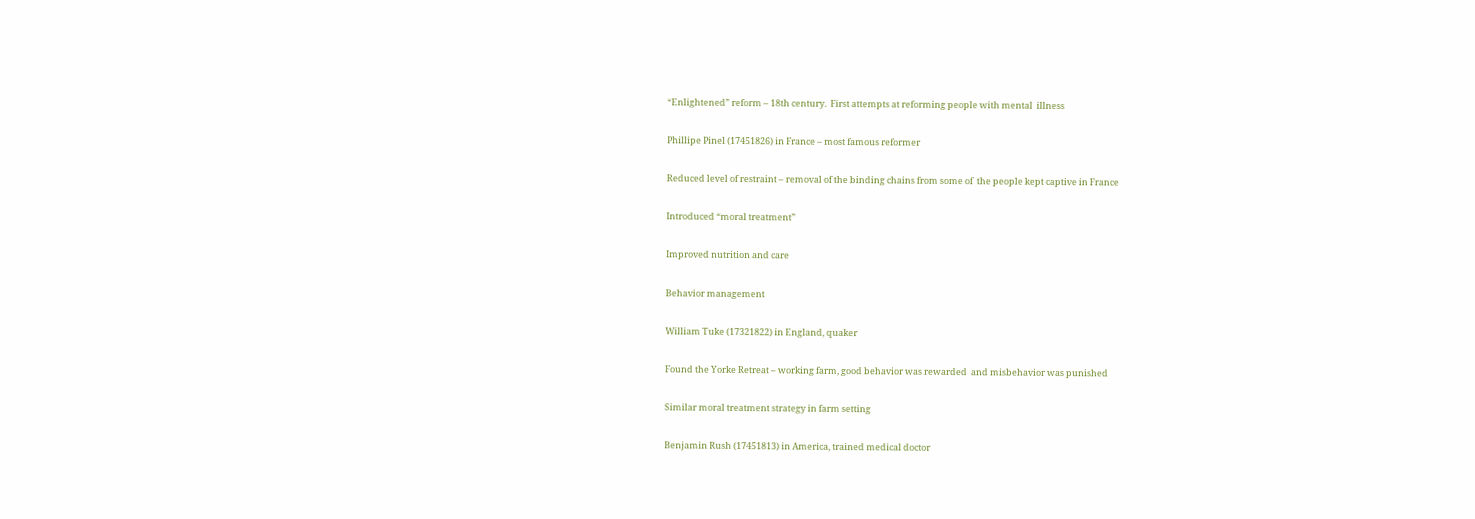“Enlightened” reform – 18th century.  First attempts at reforming people with mental  illness

Phillipe Pinel (17451826) in France – most famous reformer

Reduced level of restraint – removal of the binding chains from some of  the people kept captive in France

Introduced “moral treatment”

Improved nutrition and care

Behavior management

William Tuke (17321822) in England, quaker

Found the Yorke Retreat – working farm, good behavior was rewarded  and misbehavior was punished

Similar moral treatment strategy in farm setting

Benjamin Rush (17451813) in America, trained medical doctor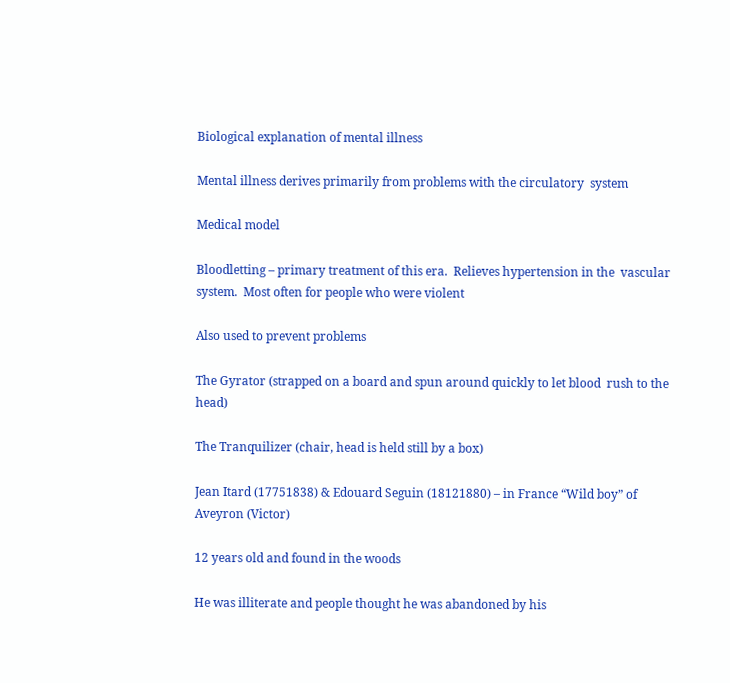Biological explanation of mental illness

Mental illness derives primarily from problems with the circulatory  system

Medical model

Bloodletting – primary treatment of this era.  Relieves hypertension in the  vascular system.  Most often for people who were violent

Also used to prevent problems

The Gyrator (strapped on a board and spun around quickly to let blood  rush to the head)

The Tranquilizer (chair, head is held still by a box)

Jean Itard (17751838) & Edouard Seguin (18121880) – in France “Wild boy” of Aveyron (Victor)

12 years old and found in the woods

He was illiterate and people thought he was abandoned by his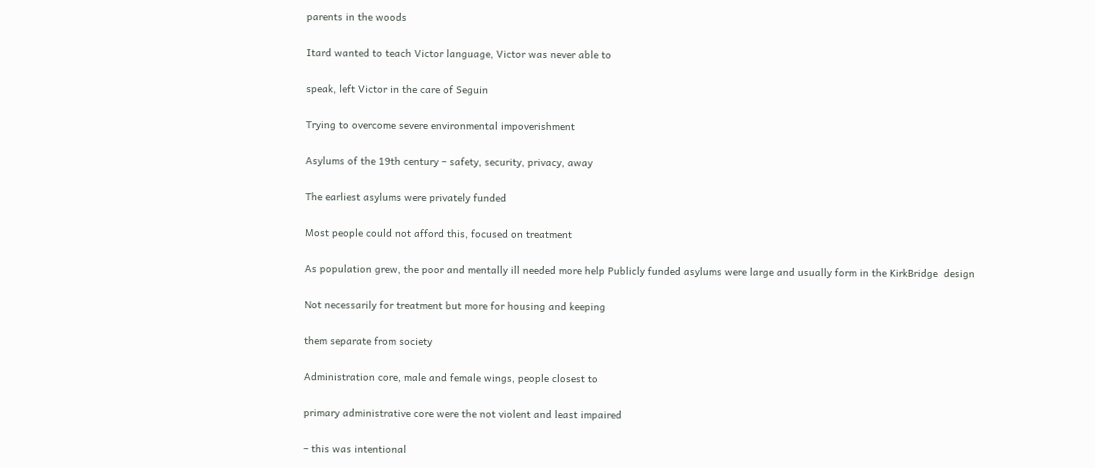parents in the woods

Itard wanted to teach Victor language, Victor was never able to

speak, left Victor in the care of Seguin

Trying to overcome severe environmental impoverishment

Asylums of the 19th century – safety, security, privacy, away

The earliest asylums were privately funded

Most people could not afford this, focused on treatment

As population grew, the poor and mentally ill needed more help Publicly funded asylums were large and usually form in the KirkBridge  design

Not necessarily for treatment but more for housing and keeping

them separate from society

Administration core, male and female wings, people closest to

primary administrative core were the not violent and least impaired

– this was intentional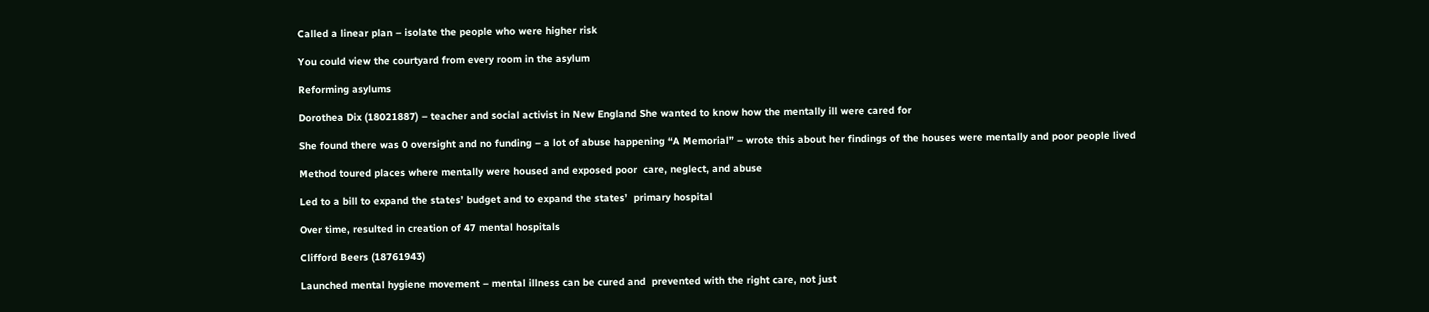Called a linear plan – isolate the people who were higher risk

You could view the courtyard from every room in the asylum

Reforming asylums

Dorothea Dix (18021887) – teacher and social activist in New England She wanted to know how the mentally ill were cared for

She found there was 0 oversight and no funding – a lot of abuse happening “A Memorial” – wrote this about her findings of the houses were mentally and poor people lived

Method toured places where mentally were housed and exposed poor  care, neglect, and abuse

Led to a bill to expand the states’ budget and to expand the states’  primary hospital

Over time, resulted in creation of 47 mental hospitals

Clifford Beers (18761943)

Launched mental hygiene movement – mental illness can be cured and  prevented with the right care, not just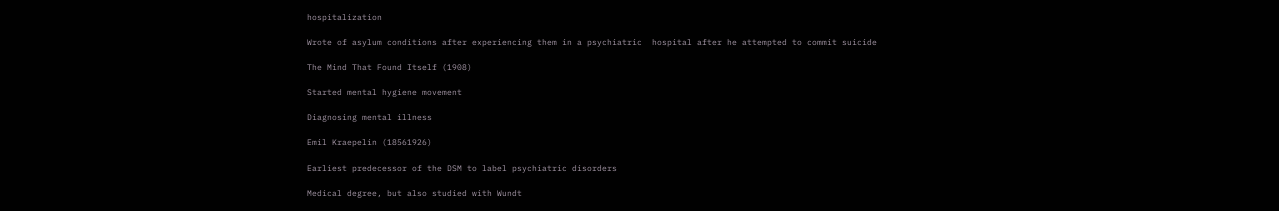hospitalization

Wrote of asylum conditions after experiencing them in a psychiatric  hospital after he attempted to commit suicide

The Mind That Found Itself (1908)

Started mental hygiene movement

Diagnosing mental illness

Emil Kraepelin (18561926)

Earliest predecessor of the DSM to label psychiatric disorders

Medical degree, but also studied with Wundt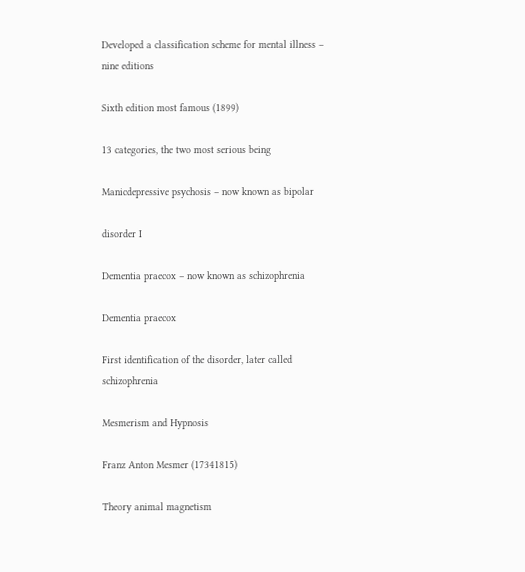Developed a classification scheme for mental illness – nine editions

Sixth edition most famous (1899)

13 categories, the two most serious being

Manicdepressive psychosis – now known as bipolar

disorder I

Dementia praecox – now known as schizophrenia

Dementia praecox

First identification of the disorder, later called schizophrenia

Mesmerism and Hypnosis

Franz Anton Mesmer (17341815)

Theory animal magnetism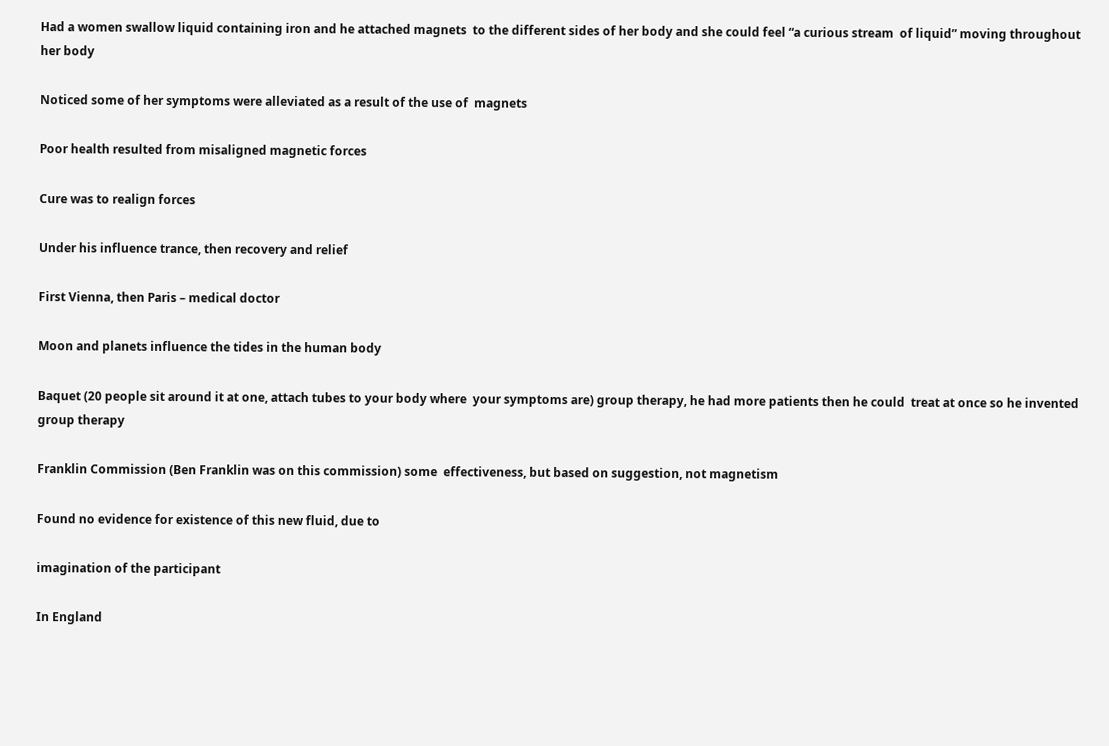Had a women swallow liquid containing iron and he attached magnets  to the different sides of her body and she could feel “a curious stream  of liquid” moving throughout her body

Noticed some of her symptoms were alleviated as a result of the use of  magnets

Poor health resulted from misaligned magnetic forces

Cure was to realign forces

Under his influence trance, then recovery and relief

First Vienna, then Paris – medical doctor

Moon and planets influence the tides in the human body

Baquet (20 people sit around it at one, attach tubes to your body where  your symptoms are) group therapy, he had more patients then he could  treat at once so he invented group therapy

Franklin Commission (Ben Franklin was on this commission) some  effectiveness, but based on suggestion, not magnetism

Found no evidence for existence of this new fluid, due to

imagination of the participant

In England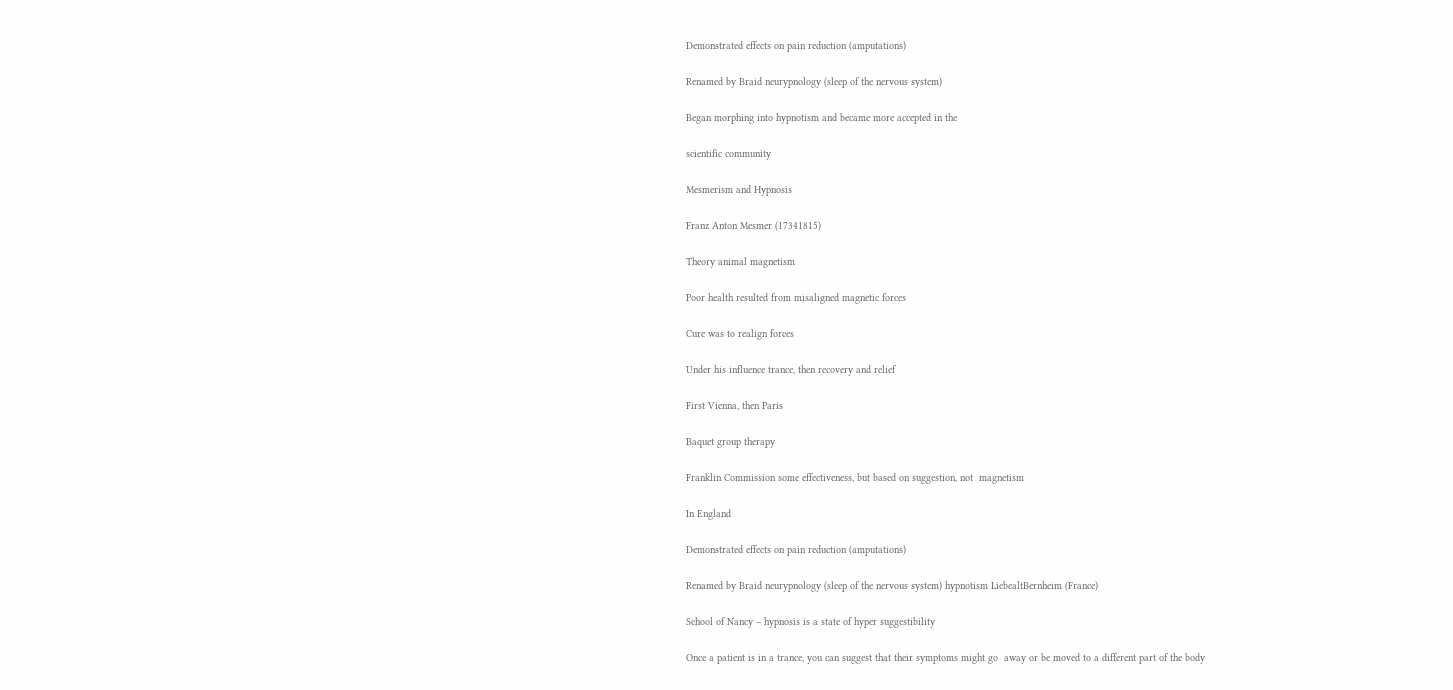Demonstrated effects on pain reduction (amputations)

Renamed by Braid neurypnology (sleep of the nervous system)

Began morphing into hypnotism and became more accepted in the

scientific community

Mesmerism and Hypnosis

Franz Anton Mesmer (17341815)

Theory animal magnetism

Poor health resulted from misaligned magnetic forces

Cure was to realign forces

Under his influence trance, then recovery and relief

First Vienna, then Paris

Baquet group therapy

Franklin Commission some effectiveness, but based on suggestion, not  magnetism

In England

Demonstrated effects on pain reduction (amputations)

Renamed by Braid neurypnology (sleep of the nervous system) hypnotism LiebealtBernheim (France)

School of Nancy – hypnosis is a state of hyper suggestibility

Once a patient is in a trance, you can suggest that their symptoms might go  away or be moved to a different part of the body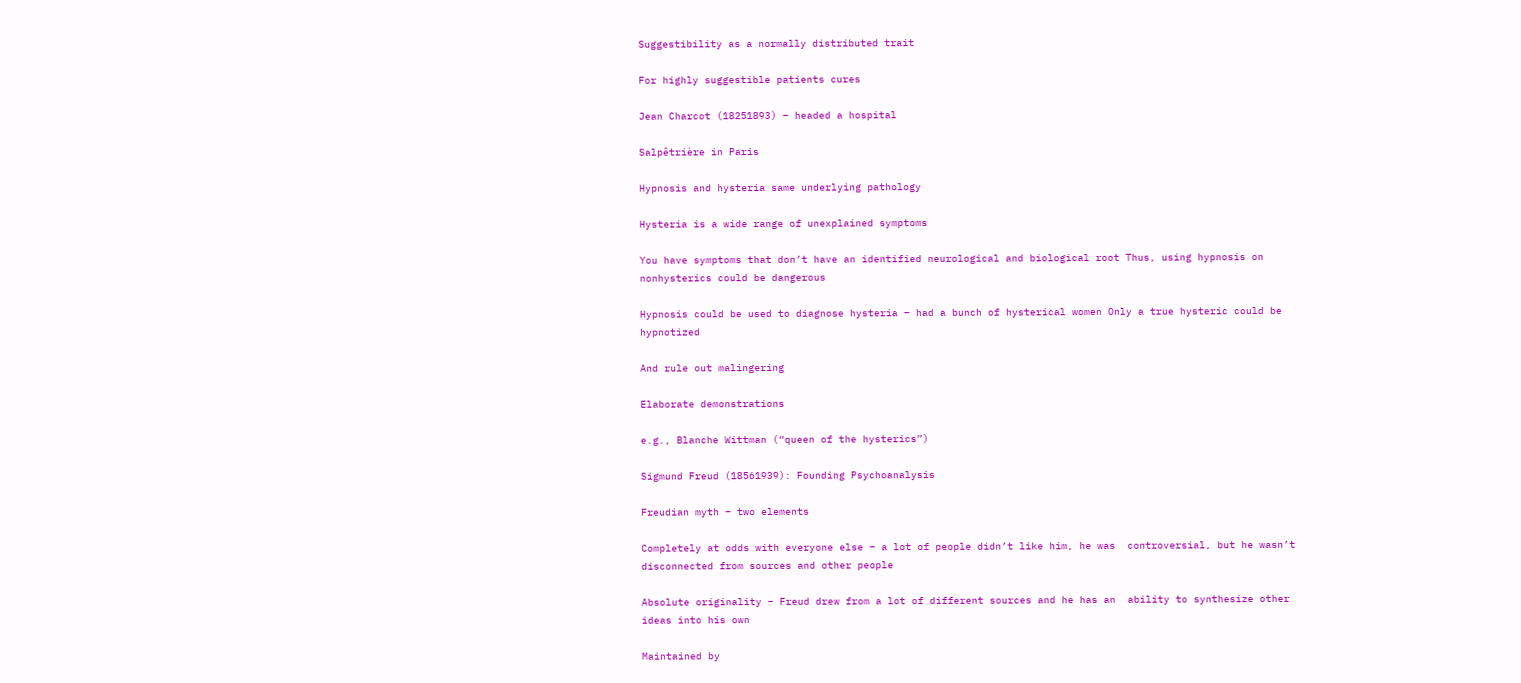Suggestibility as a normally distributed trait

For highly suggestible patients cures

Jean Charcot (18251893) – headed a hospital

Salpêtrière in Paris

Hypnosis and hysteria same underlying pathology

Hysteria is a wide range of unexplained symptoms

You have symptoms that don’t have an identified neurological and biological root Thus, using hypnosis on nonhysterics could be dangerous

Hypnosis could be used to diagnose hysteria – had a bunch of hysterical women Only a true hysteric could be hypnotized

And rule out malingering

Elaborate demonstrations

e.g., Blanche Wittman (“queen of the hysterics”)

Sigmund Freud (18561939): Founding Psychoanalysis

Freudian myth – two elements

Completely at odds with everyone else – a lot of people didn’t like him, he was  controversial, but he wasn’t disconnected from sources and other people

Absolute originality – Freud drew from a lot of different sources and he has an  ability to synthesize other ideas into his own

Maintained by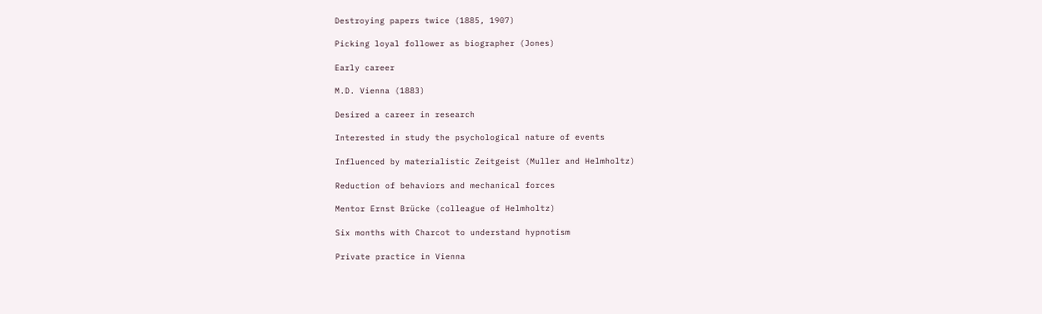Destroying papers twice (1885, 1907)

Picking loyal follower as biographer (Jones)

Early career

M.D. Vienna (1883)

Desired a career in research

Interested in study the psychological nature of events

Influenced by materialistic Zeitgeist (Muller and Helmholtz)

Reduction of behaviors and mechanical forces

Mentor Ernst Brücke (colleague of Helmholtz)

Six months with Charcot to understand hypnotism

Private practice in Vienna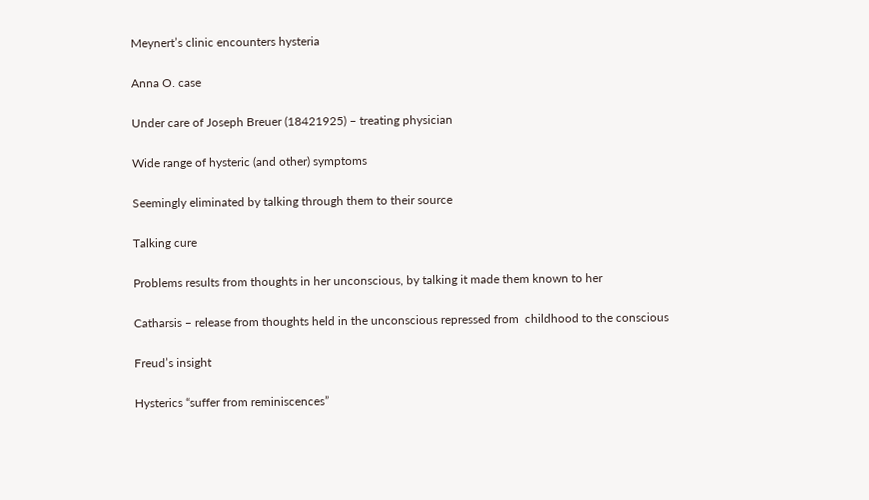Meynert’s clinic encounters hysteria

Anna O. case

Under care of Joseph Breuer (18421925) – treating physician

Wide range of hysteric (and other) symptoms

Seemingly eliminated by talking through them to their source

Talking cure

Problems results from thoughts in her unconscious, by talking it made them known to her

Catharsis – release from thoughts held in the unconscious repressed from  childhood to the conscious

Freud’s insight

Hysterics “suffer from reminiscences”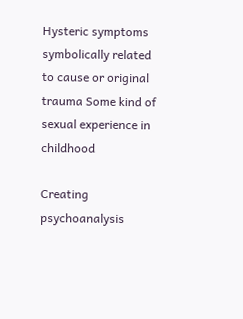Hysteric symptoms symbolically related to cause or original trauma Some kind of sexual experience in childhood

Creating psychoanalysis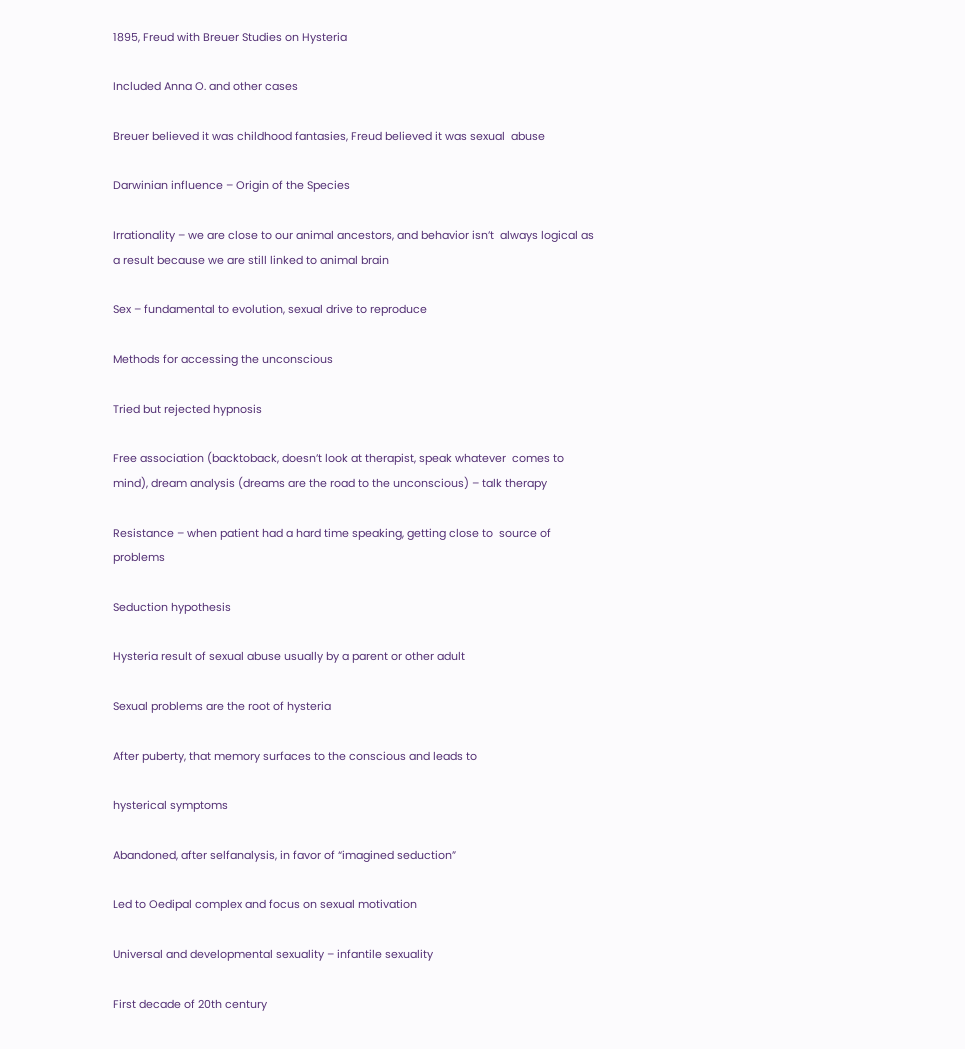1895, Freud with Breuer Studies on Hysteria

Included Anna O. and other cases

Breuer believed it was childhood fantasies, Freud believed it was sexual  abuse

Darwinian influence – Origin of the Species

Irrationality – we are close to our animal ancestors, and behavior isn’t  always logical as a result because we are still linked to animal brain

Sex – fundamental to evolution, sexual drive to reproduce

Methods for accessing the unconscious

Tried but rejected hypnosis

Free association (backtoback, doesn’t look at therapist, speak whatever  comes to mind), dream analysis (dreams are the road to the unconscious) – talk therapy

Resistance – when patient had a hard time speaking, getting close to  source of problems

Seduction hypothesis

Hysteria result of sexual abuse usually by a parent or other adult

Sexual problems are the root of hysteria

After puberty, that memory surfaces to the conscious and leads to

hysterical symptoms

Abandoned, after selfanalysis, in favor of “imagined seduction”

Led to Oedipal complex and focus on sexual motivation

Universal and developmental sexuality – infantile sexuality

First decade of 20th century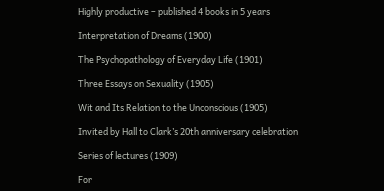Highly productive – published 4 books in 5 years

Interpretation of Dreams (1900)

The Psychopathology of Everyday Life (1901)

Three Essays on Sexuality (1905)

Wit and Its Relation to the Unconscious (1905)

Invited by Hall to Clark’s 20th anniversary celebration

Series of lectures (1909)

For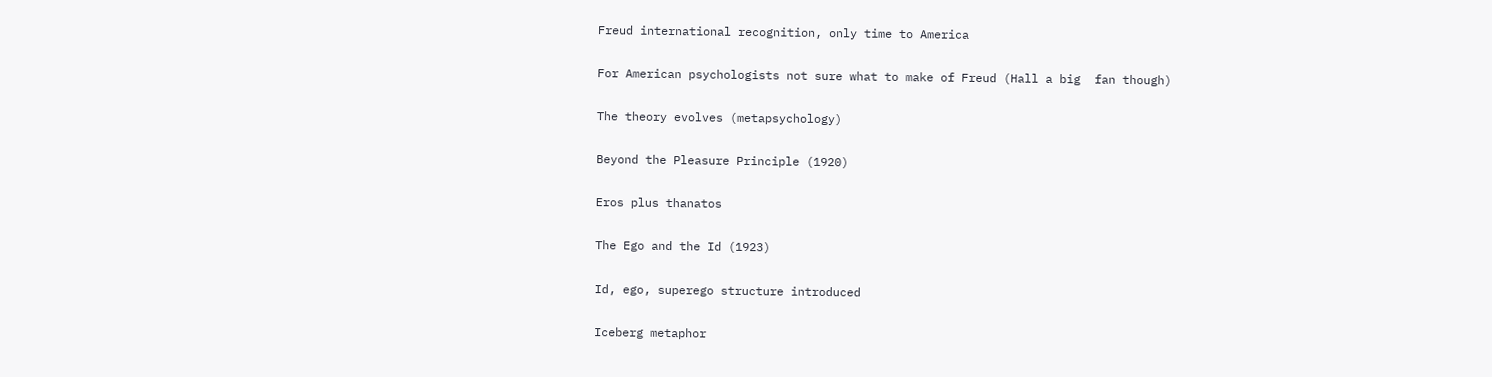Freud international recognition, only time to America

For American psychologists not sure what to make of Freud (Hall a big  fan though)

The theory evolves (metapsychology)

Beyond the Pleasure Principle (1920)

Eros plus thanatos

The Ego and the Id (1923)

Id, ego, superego structure introduced

Iceberg metaphor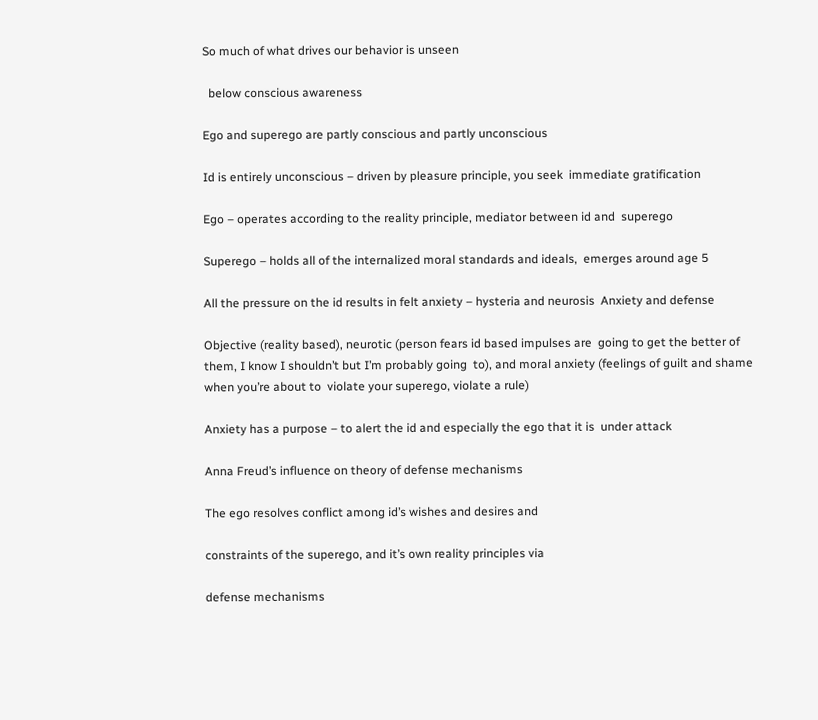So much of what drives our behavior is unseen

  below conscious awareness

Ego and superego are partly conscious and partly unconscious

Id is entirely unconscious – driven by pleasure principle, you seek  immediate gratification

Ego – operates according to the reality principle, mediator between id and  superego

Superego – holds all of the internalized moral standards and ideals,  emerges around age 5

All the pressure on the id results in felt anxiety – hysteria and neurosis  Anxiety and defense

Objective (reality based), neurotic (person fears id based impulses are  going to get the better of them, I know I shouldn’t but I’m probably going  to), and moral anxiety (feelings of guilt and shame when you’re about to  violate your superego, violate a rule)

Anxiety has a purpose – to alert the id and especially the ego that it is  under attack

Anna Freud’s influence on theory of defense mechanisms

The ego resolves conflict among id’s wishes and desires and

constraints of the superego, and it’s own reality principles via

defense mechanisms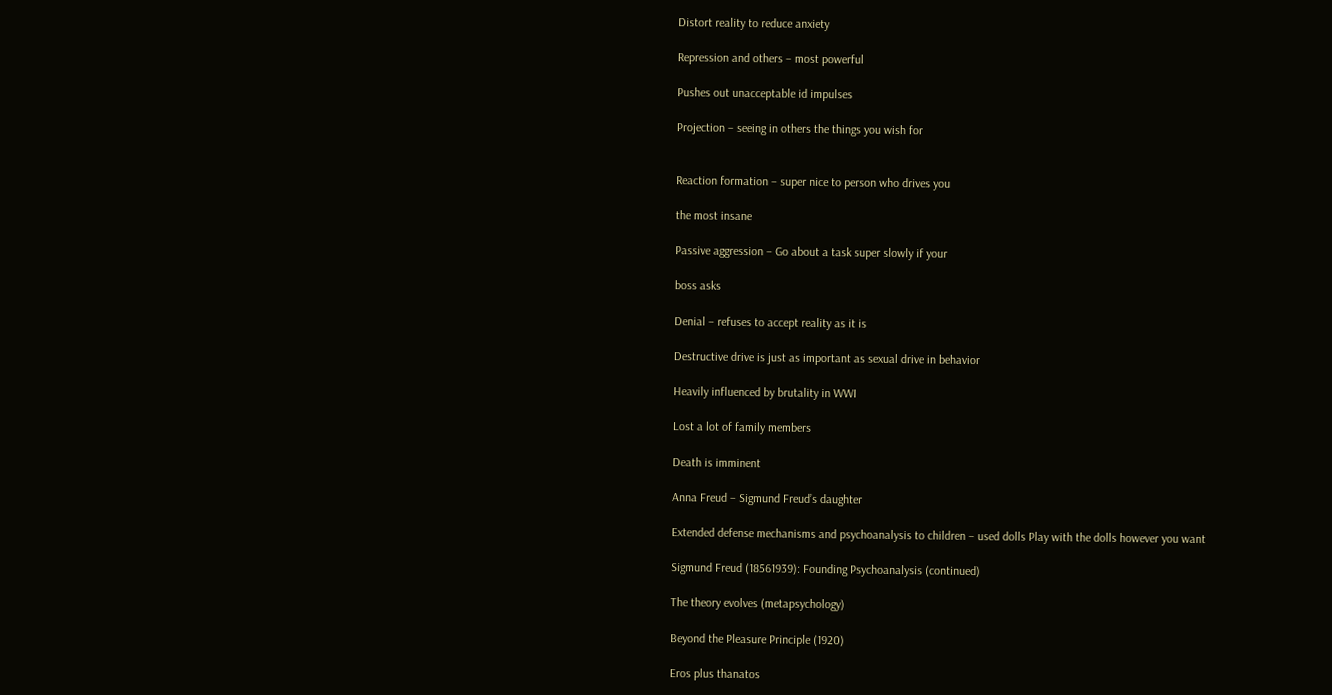Distort reality to reduce anxiety

Repression and others – most powerful

Pushes out unacceptable id impulses

Projection – seeing in others the things you wish for


Reaction formation – super nice to person who drives you

the most insane

Passive aggression – Go about a task super slowly if your

boss asks

Denial – refuses to accept reality as it is

Destructive drive is just as important as sexual drive in behavior

Heavily influenced by brutality in WWI

Lost a lot of family members

Death is imminent

Anna Freud – Sigmund Freud’s daughter

Extended defense mechanisms and psychoanalysis to children – used dolls Play with the dolls however you want

Sigmund Freud (18561939): Founding Psychoanalysis (continued)

The theory evolves (metapsychology)

Beyond the Pleasure Principle (1920)

Eros plus thanatos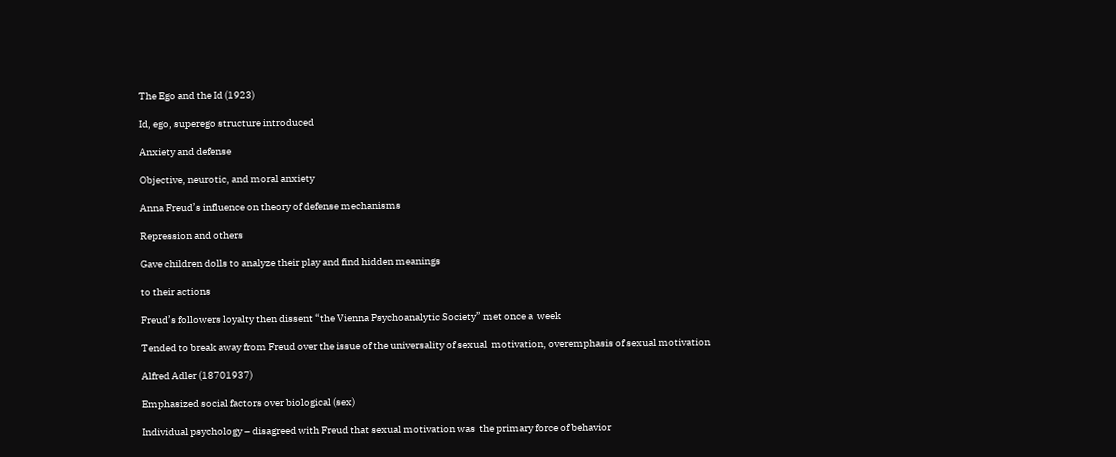The Ego and the Id (1923)

Id, ego, superego structure introduced

Anxiety and defense

Objective, neurotic, and moral anxiety

Anna Freud’s influence on theory of defense mechanisms

Repression and others

Gave children dolls to analyze their play and find hidden meanings

to their actions

Freud’s followers loyalty then dissent “the Vienna Psychoanalytic Society” met once a  week

Tended to break away from Freud over the issue of the universality of sexual  motivation, overemphasis of sexual motivation

Alfred Adler (18701937)

Emphasized social factors over biological (sex)

Individual psychology – disagreed with Freud that sexual motivation was  the primary force of behavior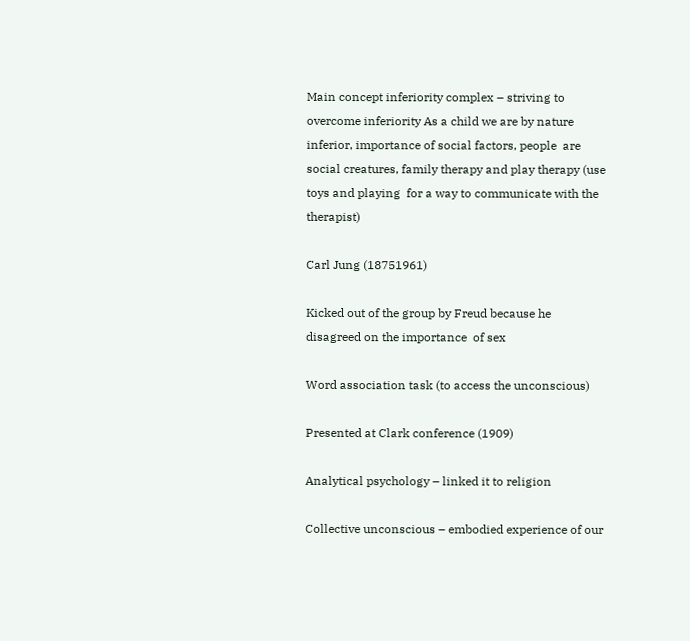Main concept inferiority complex – striving to overcome inferiority As a child we are by nature inferior, importance of social factors, people  are social creatures, family therapy and play therapy (use toys and playing  for a way to communicate with the therapist)

Carl Jung (18751961)

Kicked out of the group by Freud because he disagreed on the importance  of sex

Word association task (to access the unconscious)

Presented at Clark conference (1909)

Analytical psychology – linked it to religion

Collective unconscious – embodied experience of our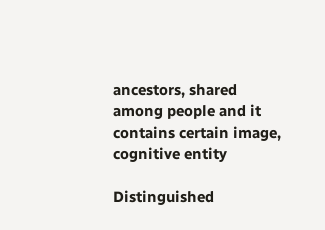ancestors, shared  among people and it contains certain image, cognitive entity

Distinguished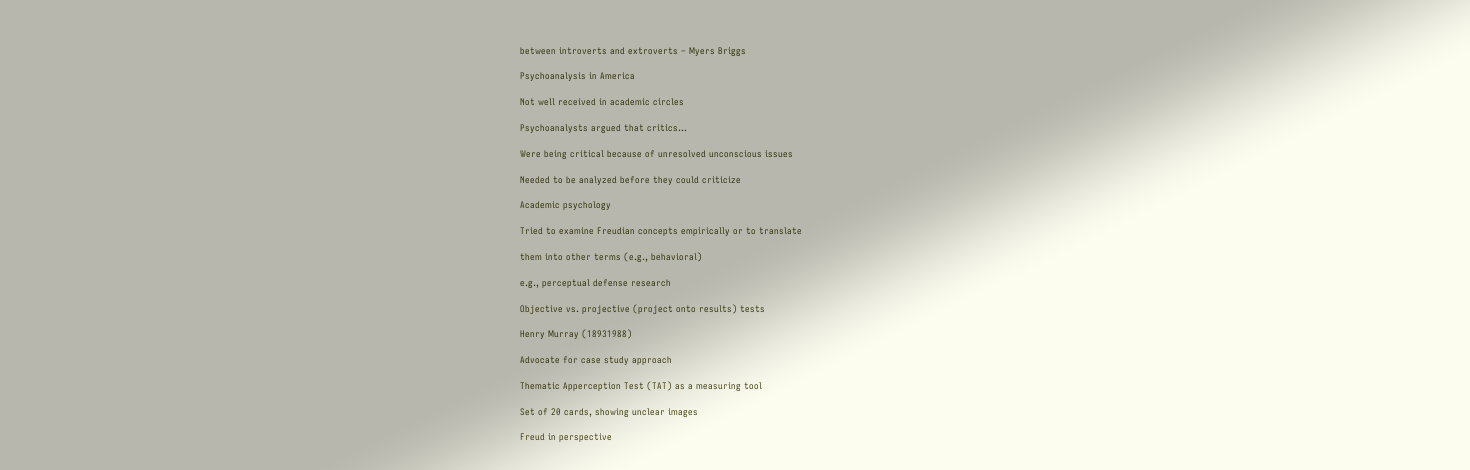between introverts and extroverts – Myers Briggs

Psychoanalysis in America

Not well received in academic circles

Psychoanalysts argued that critics…

Were being critical because of unresolved unconscious issues

Needed to be analyzed before they could criticize

Academic psychology

Tried to examine Freudian concepts empirically or to translate

them into other terms (e.g., behavioral)

e.g., perceptual defense research

Objective vs. projective (project onto results) tests

Henry Murray (18931988)

Advocate for case study approach

Thematic Apperception Test (TAT) as a measuring tool

Set of 20 cards, showing unclear images

Freud in perspective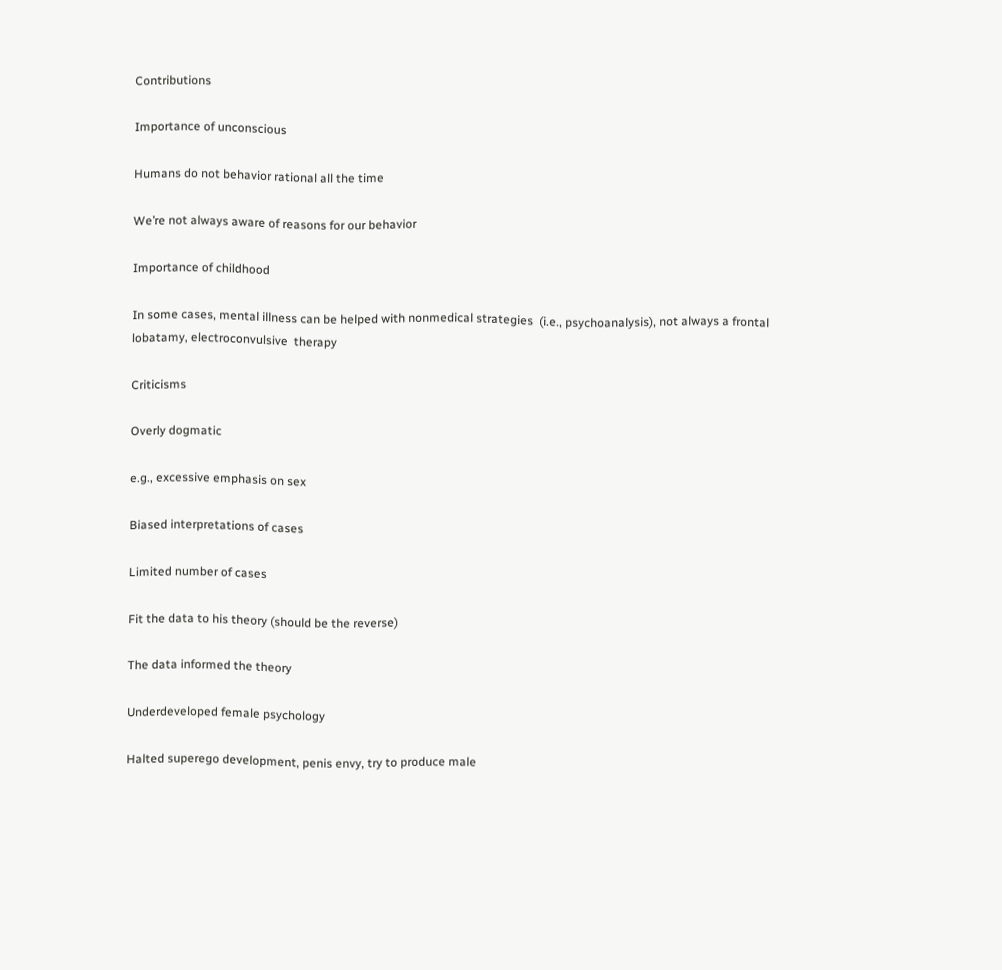Contributions

Importance of unconscious

Humans do not behavior rational all the time

We’re not always aware of reasons for our behavior

Importance of childhood

In some cases, mental illness can be helped with nonmedical strategies  (i.e., psychoanalysis), not always a frontal lobatamy, electroconvulsive  therapy

Criticisms

Overly dogmatic

e.g., excessive emphasis on sex

Biased interpretations of cases

Limited number of cases

Fit the data to his theory (should be the reverse)

The data informed the theory

Underdeveloped female psychology

Halted superego development, penis envy, try to produce male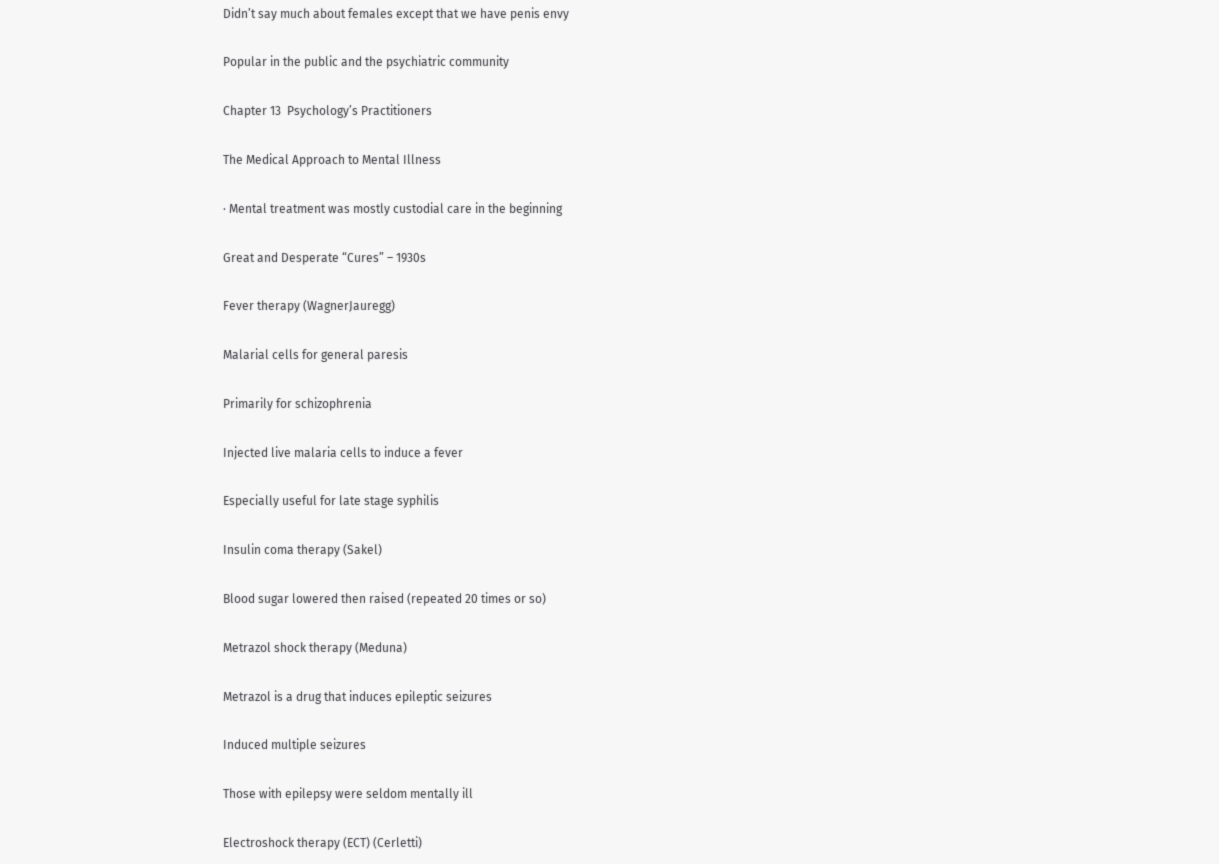Didn’t say much about females except that we have penis envy

Popular in the public and the psychiatric community

Chapter 13  Psychology’s Practitioners

The Medical Approach to Mental Illness

∙ Mental treatment was mostly custodial care in the beginning

Great and Desperate “Cures” – 1930s

Fever therapy (WagnerJauregg)

Malarial cells for general paresis

Primarily for schizophrenia

Injected live malaria cells to induce a fever

Especially useful for late stage syphilis

Insulin coma therapy (Sakel)

Blood sugar lowered then raised (repeated 20 times or so)

Metrazol shock therapy (Meduna)

Metrazol is a drug that induces epileptic seizures

Induced multiple seizures

Those with epilepsy were seldom mentally ill

Electroshock therapy (ECT) (Cerletti)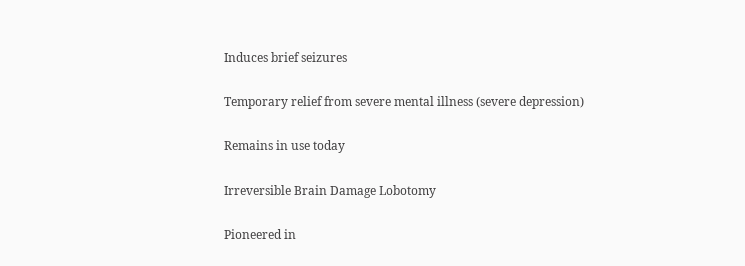Induces brief seizures

Temporary relief from severe mental illness (severe depression)

Remains in use today

Irreversible Brain Damage Lobotomy

Pioneered in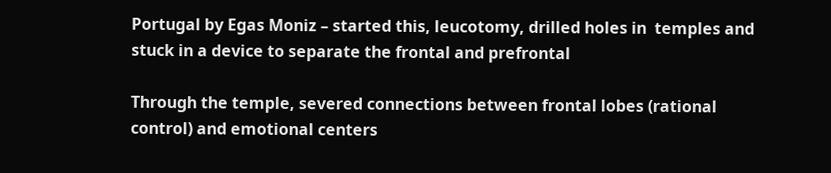Portugal by Egas Moniz – started this, leucotomy, drilled holes in  temples and stuck in a device to separate the frontal and prefrontal

Through the temple, severed connections between frontal lobes (rational  control) and emotional centers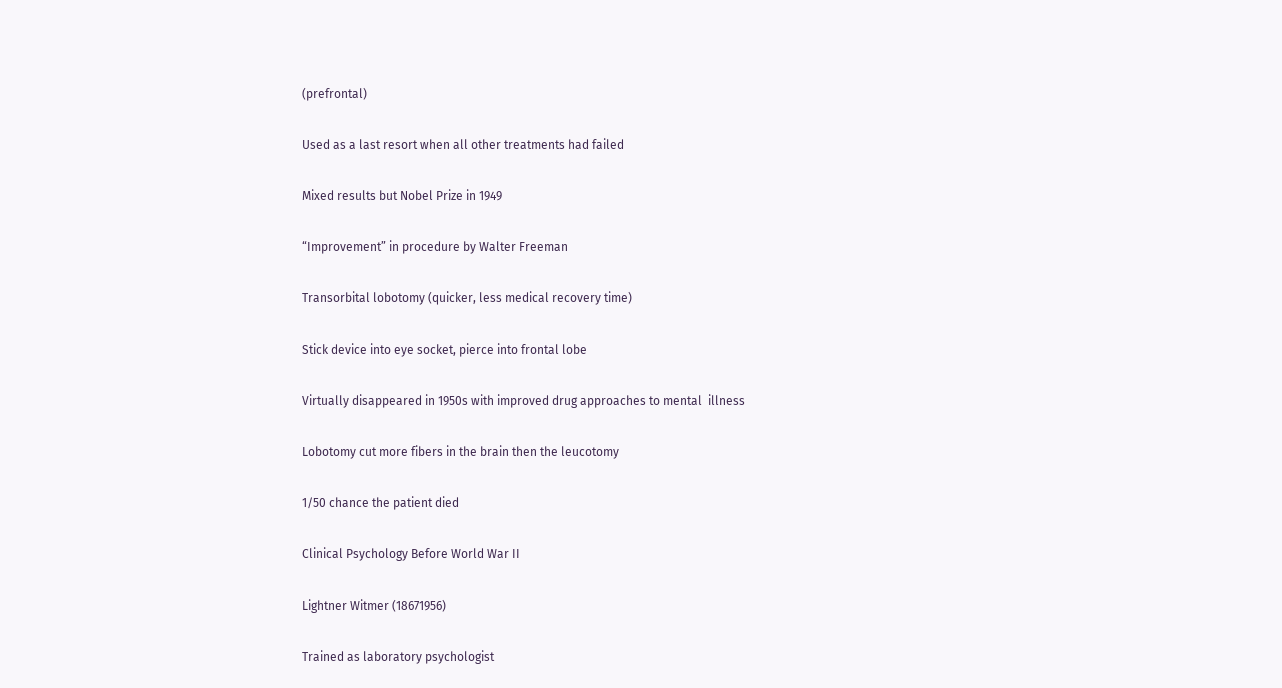(prefrontal)

Used as a last resort when all other treatments had failed

Mixed results but Nobel Prize in 1949

“Improvement” in procedure by Walter Freeman

Transorbital lobotomy (quicker, less medical recovery time)

Stick device into eye socket, pierce into frontal lobe

Virtually disappeared in 1950s with improved drug approaches to mental  illness

Lobotomy cut more fibers in the brain then the leucotomy

1/50 chance the patient died

Clinical Psychology Before World War II

Lightner Witmer (18671956)

Trained as laboratory psychologist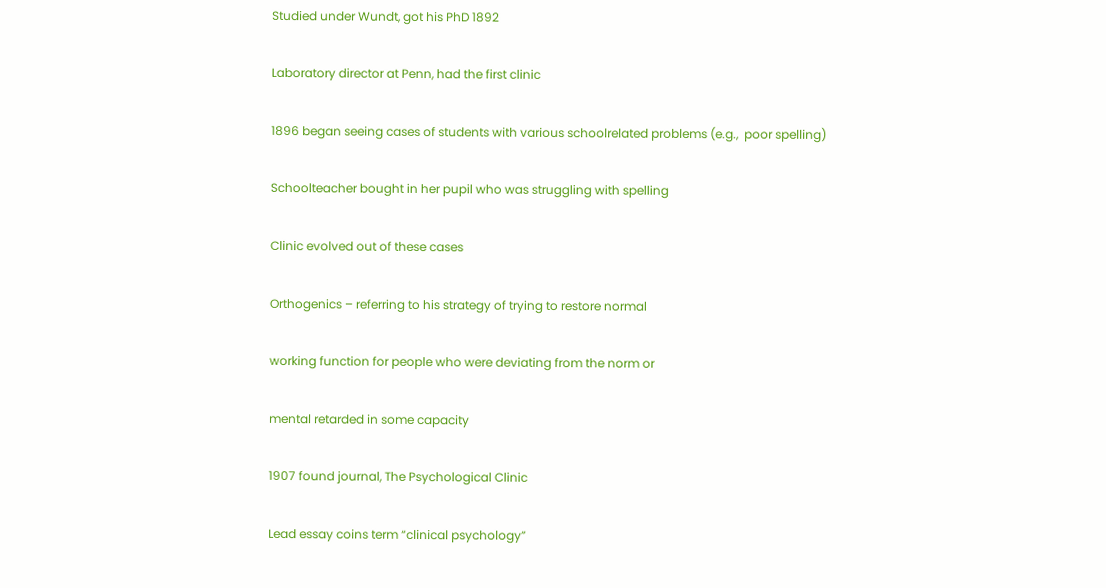Studied under Wundt, got his PhD 1892

Laboratory director at Penn, had the first clinic

1896 began seeing cases of students with various schoolrelated problems (e.g.,  poor spelling)

Schoolteacher bought in her pupil who was struggling with spelling

Clinic evolved out of these cases

Orthogenics – referring to his strategy of trying to restore normal

working function for people who were deviating from the norm or

mental retarded in some capacity

1907 found journal, The Psychological Clinic

Lead essay coins term “clinical psychology”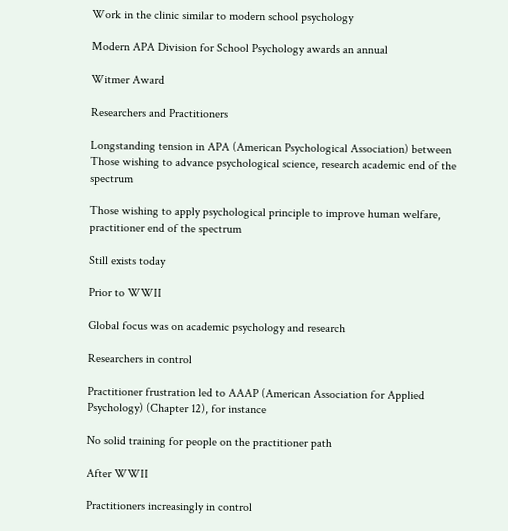Work in the clinic similar to modern school psychology

Modern APA Division for School Psychology awards an annual

Witmer Award

Researchers and Practitioners

Longstanding tension in APA (American Psychological Association) between Those wishing to advance psychological science, research academic end of the  spectrum

Those wishing to apply psychological principle to improve human welfare,  practitioner end of the spectrum

Still exists today

Prior to WWII

Global focus was on academic psychology and research

Researchers in control

Practitioner frustration led to AAAP (American Association for Applied  Psychology) (Chapter 12), for instance

No solid training for people on the practitioner path

After WWII

Practitioners increasingly in control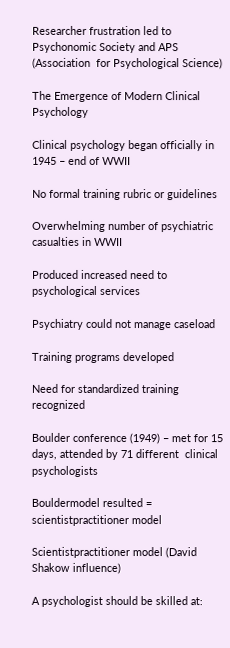Researcher frustration led to Psychonomic Society and APS (Association  for Psychological Science)

The Emergence of Modern Clinical Psychology

Clinical psychology began officially in 1945 – end of WWII

No formal training rubric or guidelines

Overwhelming number of psychiatric casualties in WWII

Produced increased need to psychological services

Psychiatry could not manage caseload

Training programs developed

Need for standardized training recognized

Boulder conference (1949) – met for 15 days, attended by 71 different  clinical psychologists

Bouldermodel resulted = scientistpractitioner model

Scientistpractitioner model (David Shakow influence)

A psychologist should be skilled at: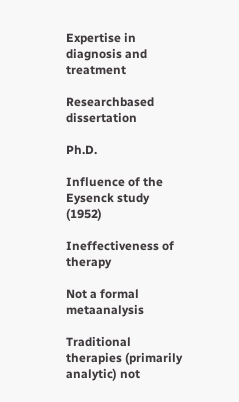Expertise in diagnosis and treatment

Researchbased dissertation

Ph.D.

Influence of the Eysenck study (1952)

Ineffectiveness of therapy

Not a formal metaanalysis

Traditional therapies (primarily analytic) not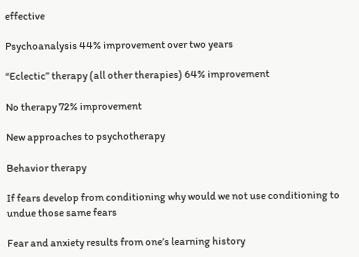effective

Psychoanalysis 44% improvement over two years

“Eclectic” therapy (all other therapies) 64% improvement

No therapy 72% improvement

New approaches to psychotherapy

Behavior therapy

If fears develop from conditioning why would we not use conditioning to  undue those same fears

Fear and anxiety results from one’s learning history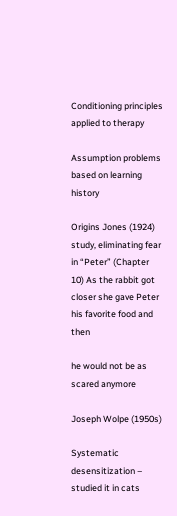Conditioning principles applied to therapy

Assumption problems based on learning history

Origins Jones (1924) study, eliminating fear in “Peter” (Chapter 10) As the rabbit got closer she gave Peter his favorite food and then

he would not be as scared anymore

Joseph Wolpe (1950s)

Systematic desensitization – studied it in cats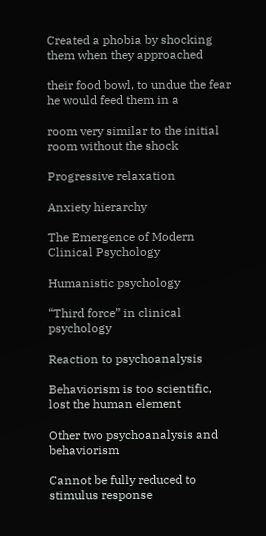Created a phobia by shocking them when they approached

their food bowl, to undue the fear he would feed them in a

room very similar to the initial room without the shock

Progressive relaxation

Anxiety hierarchy

The Emergence of Modern Clinical Psychology

Humanistic psychology

“Third force” in clinical psychology

Reaction to psychoanalysis

Behaviorism is too scientific, lost the human element

Other two psychoanalysis and behaviorism

Cannot be fully reduced to stimulus response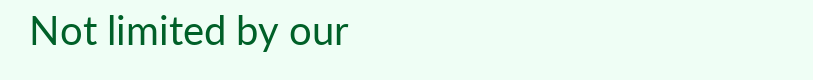Not limited by our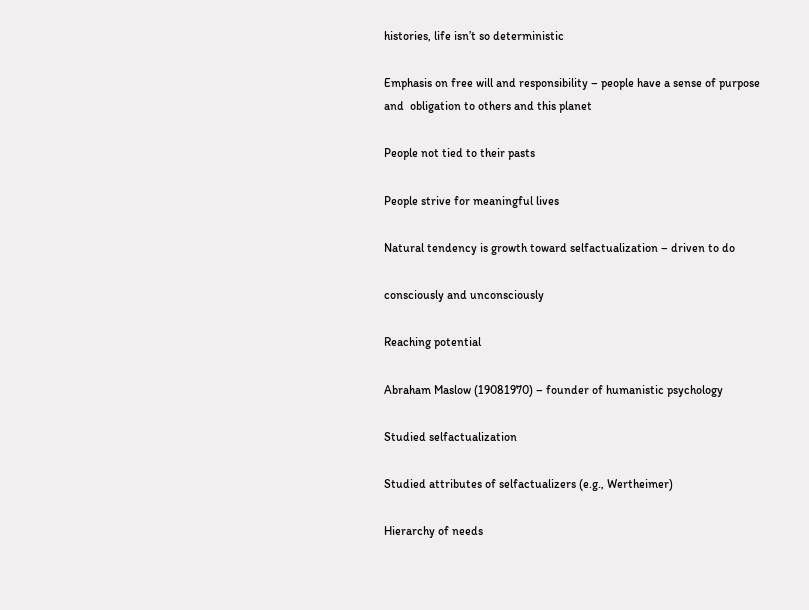histories, life isn’t so deterministic

Emphasis on free will and responsibility – people have a sense of purpose and  obligation to others and this planet

People not tied to their pasts

People strive for meaningful lives

Natural tendency is growth toward selfactualization – driven to do

consciously and unconsciously

Reaching potential

Abraham Maslow (19081970) – founder of humanistic psychology

Studied selfactualization

Studied attributes of selfactualizers (e.g., Wertheimer)

Hierarchy of needs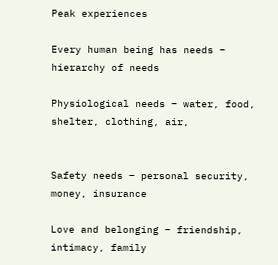Peak experiences

Every human being has needs – hierarchy of needs

Physiological needs – water, food, shelter, clothing, air,


Safety needs – personal security, money, insurance

Love and belonging – friendship, intimacy, family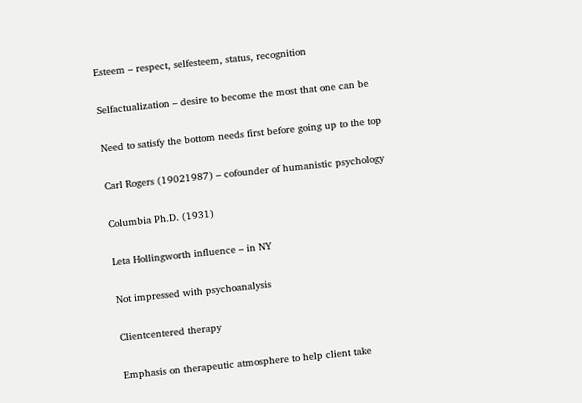Esteem – respect, selfesteem, status, recognition

Selfactualization – desire to become the most that one can be

Need to satisfy the bottom needs first before going up to the top

Carl Rogers (19021987) – cofounder of humanistic psychology

Columbia Ph.D. (1931)

Leta Hollingworth influence – in NY

Not impressed with psychoanalysis

Clientcentered therapy

Emphasis on therapeutic atmosphere to help client take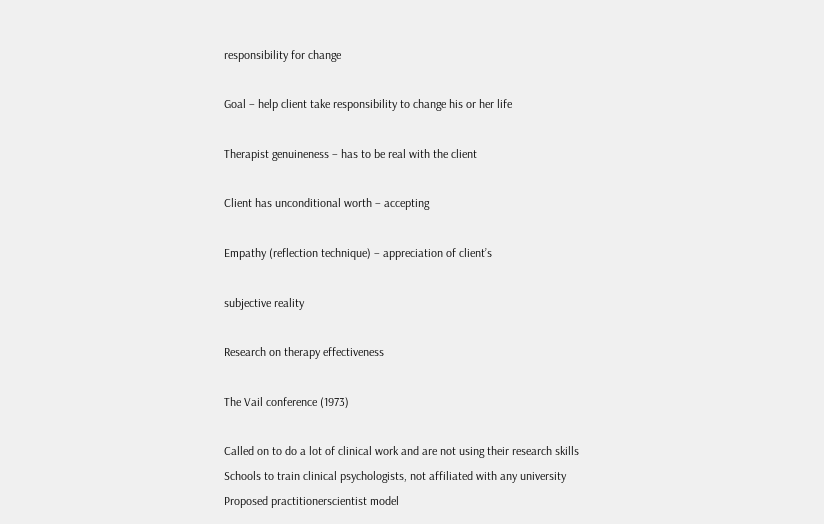responsibility for change

Goal – help client take responsibility to change his or her life

Therapist genuineness – has to be real with the client

Client has unconditional worth – accepting

Empathy (reflection technique) – appreciation of client’s

subjective reality

Research on therapy effectiveness

The Vail conference (1973)

Called on to do a lot of clinical work and are not using their research skills Schools to train clinical psychologists, not affiliated with any university Proposed practitionerscientist model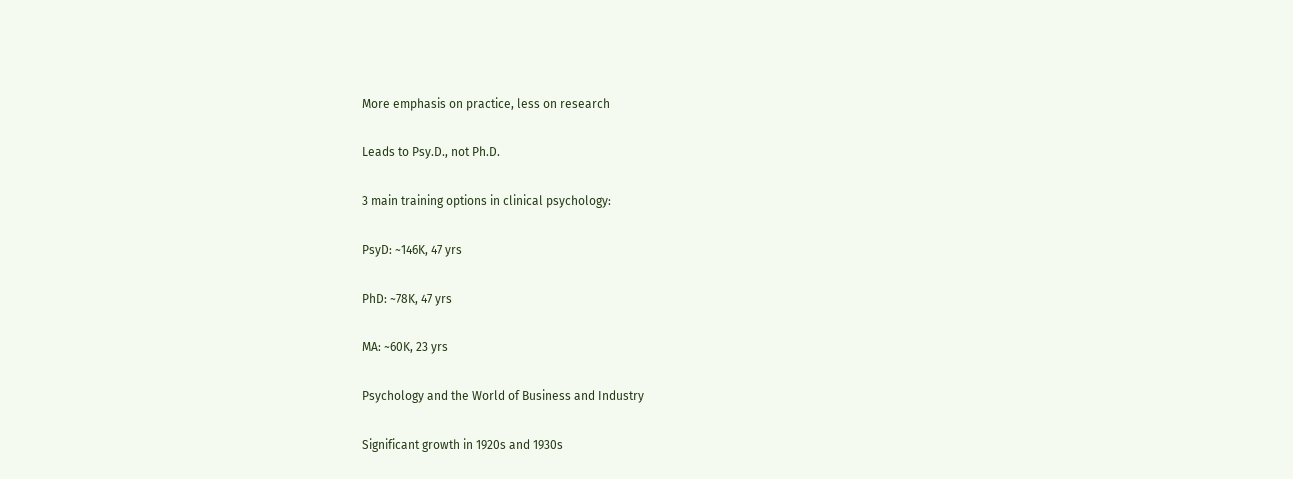More emphasis on practice, less on research

Leads to Psy.D., not Ph.D.

3 main training options in clinical psychology:

PsyD: ~146K, 47 yrs

PhD: ~78K, 47 yrs

MA: ~60K, 23 yrs

Psychology and the World of Business and Industry

Significant growth in 1920s and 1930s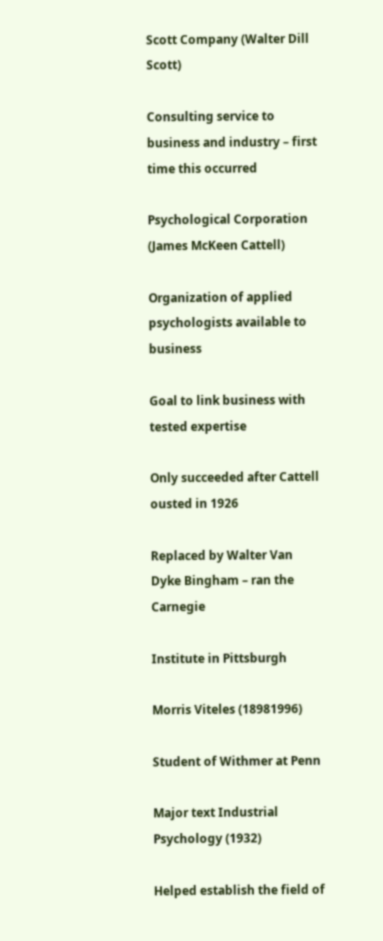Scott Company (Walter Dill Scott)

Consulting service to business and industry – first time this occurred

Psychological Corporation (James McKeen Cattell)

Organization of applied psychologists available to business

Goal to link business with tested expertise

Only succeeded after Cattell ousted in 1926

Replaced by Walter Van Dyke Bingham – ran the Carnegie

Institute in Pittsburgh

Morris Viteles (18981996)

Student of Withmer at Penn

Major text Industrial Psychology (1932)

Helped establish the field of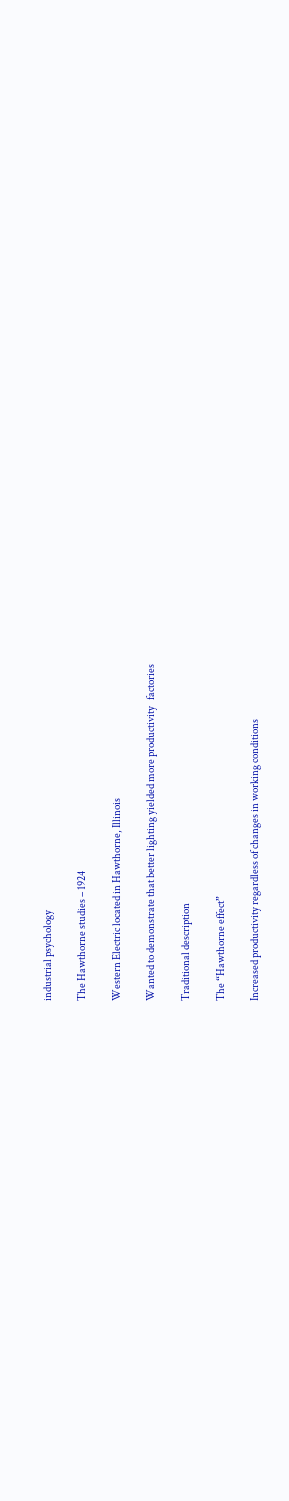industrial psychology

The Hawthorne studies – 1924

Western Electric located in Hawthorne, Illinois

Wanted to demonstrate that better lighting yielded more productivity   factories

Traditional description

The “Hawthorne effect”

Increased productivity regardless of changes in working conditions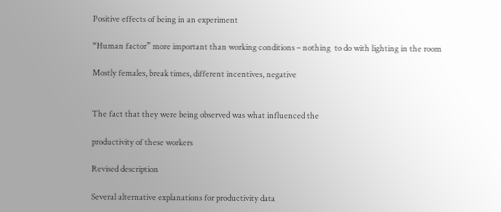Positive effects of being in an experiment

“Human factor” more important than working conditions – nothing  to do with lighting in the room

Mostly females, break times, different incentives, negative


The fact that they were being observed was what influenced the

productivity of these workers

Revised description

Several alternative explanations for productivity data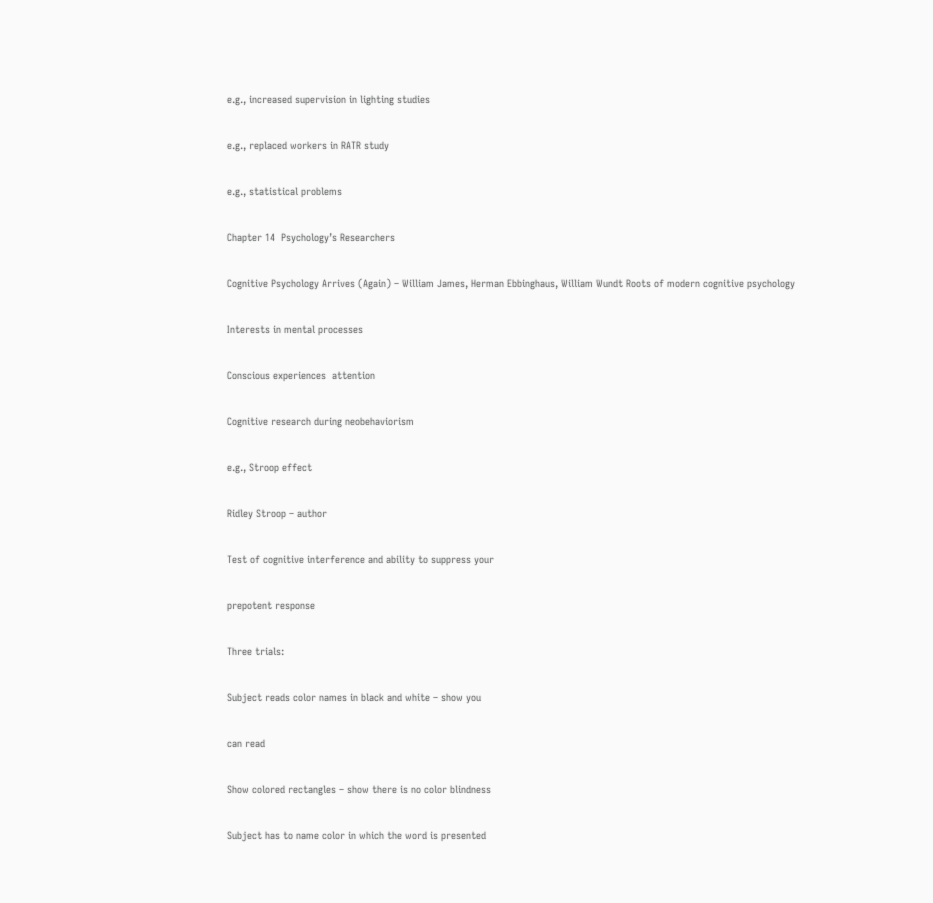e.g., increased supervision in lighting studies

e.g., replaced workers in RATR study

e.g., statistical problems

Chapter 14  Psychology’s Researchers

Cognitive Psychology Arrives (Again) – William James, Herman Ebbinghaus, William Wundt Roots of modern cognitive psychology

Interests in mental processes

Conscious experiences  attention

Cognitive research during neobehaviorism

e.g., Stroop effect

Ridley Stroop – author

Test of cognitive interference and ability to suppress your

prepotent response

Three trials:

Subject reads color names in black and white – show you

can read

Show colored rectangles – show there is no color blindness

Subject has to name color in which the word is presented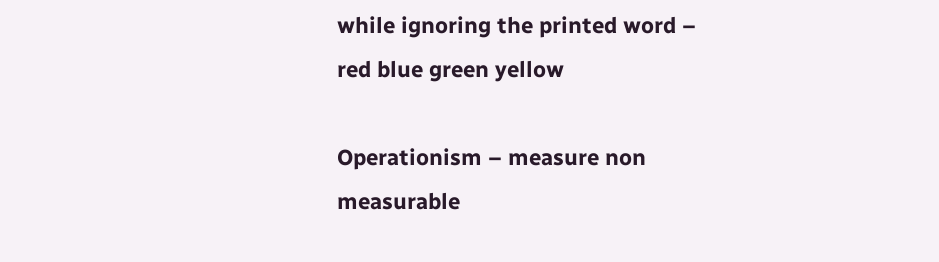while ignoring the printed word – red blue green yellow

Operationism – measure non measurable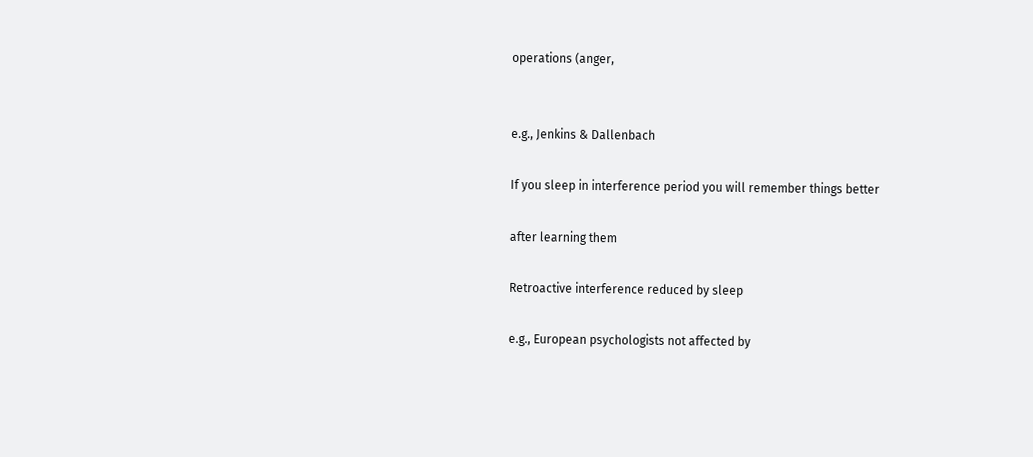operations (anger,


e.g., Jenkins & Dallenbach

If you sleep in interference period you will remember things better

after learning them

Retroactive interference reduced by sleep

e.g., European psychologists not affected by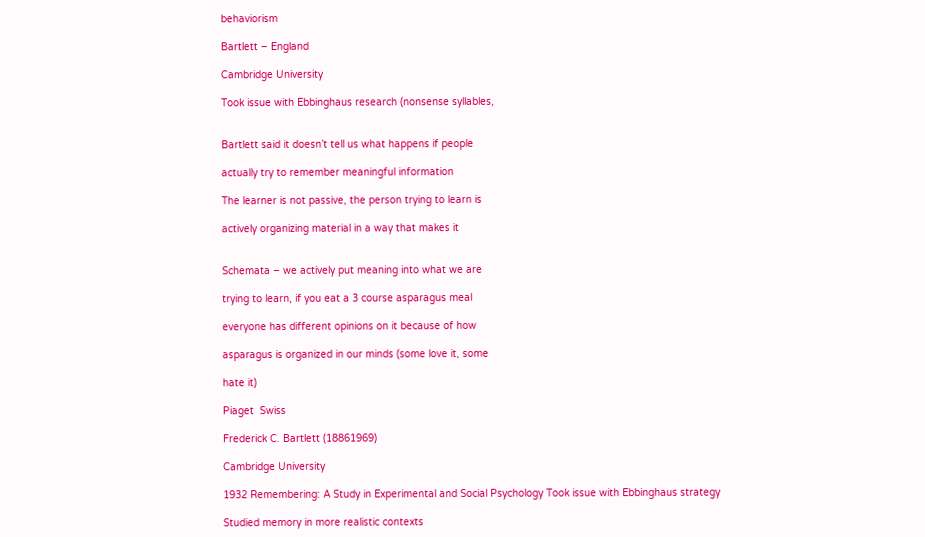behaviorism

Bartlett – England

Cambridge University

Took issue with Ebbinghaus research (nonsense syllables,


Bartlett said it doesn’t tell us what happens if people

actually try to remember meaningful information

The learner is not passive, the person trying to learn is

actively organizing material in a way that makes it


Schemata – we actively put meaning into what we are

trying to learn, if you eat a 3 course asparagus meal

everyone has different opinions on it because of how

asparagus is organized in our minds (some love it, some

hate it)

Piaget  Swiss

Frederick C. Bartlett (18861969)

Cambridge University

1932 Remembering: A Study in Experimental and Social Psychology Took issue with Ebbinghaus strategy

Studied memory in more realistic contexts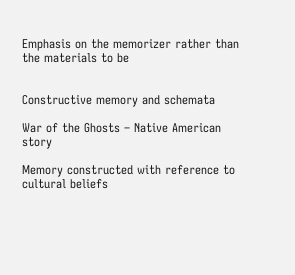Emphasis on the memorizer rather than the materials to be


Constructive memory and schemata

War of the Ghosts – Native American story

Memory constructed with reference to cultural beliefs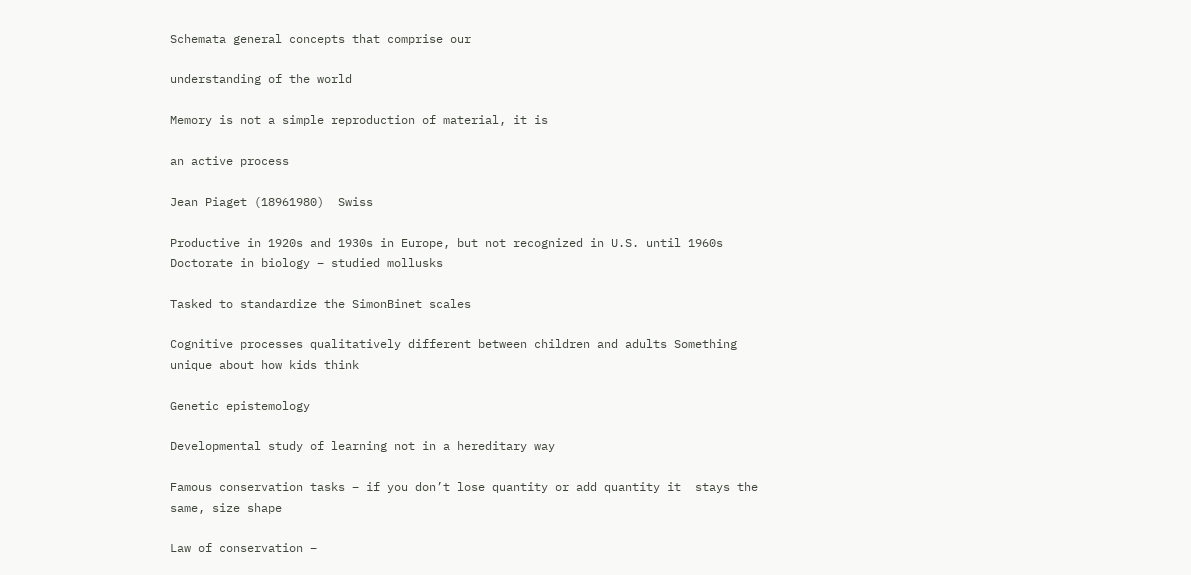Schemata general concepts that comprise our

understanding of the world

Memory is not a simple reproduction of material, it is

an active process

Jean Piaget (18961980)  Swiss

Productive in 1920s and 1930s in Europe, but not recognized in U.S. until 1960s Doctorate in biology – studied mollusks

Tasked to standardize the SimonBinet scales

Cognitive processes qualitatively different between children and adults Something unique about how kids think

Genetic epistemology

Developmental study of learning not in a hereditary way

Famous conservation tasks – if you don’t lose quantity or add quantity it  stays the same, size shape

Law of conservation –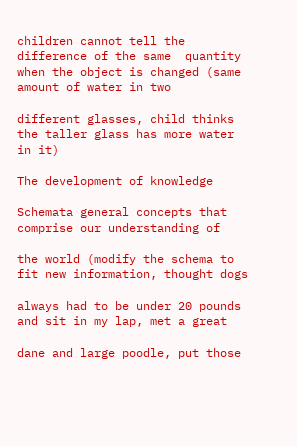children cannot tell the difference of the same  quantity when the object is changed (same amount of water in two

different glasses, child thinks the taller glass has more water in it)

The development of knowledge

Schemata general concepts that comprise our understanding of

the world (modify the schema to fit new information, thought dogs

always had to be under 20 pounds and sit in my lap, met a great

dane and large poodle, put those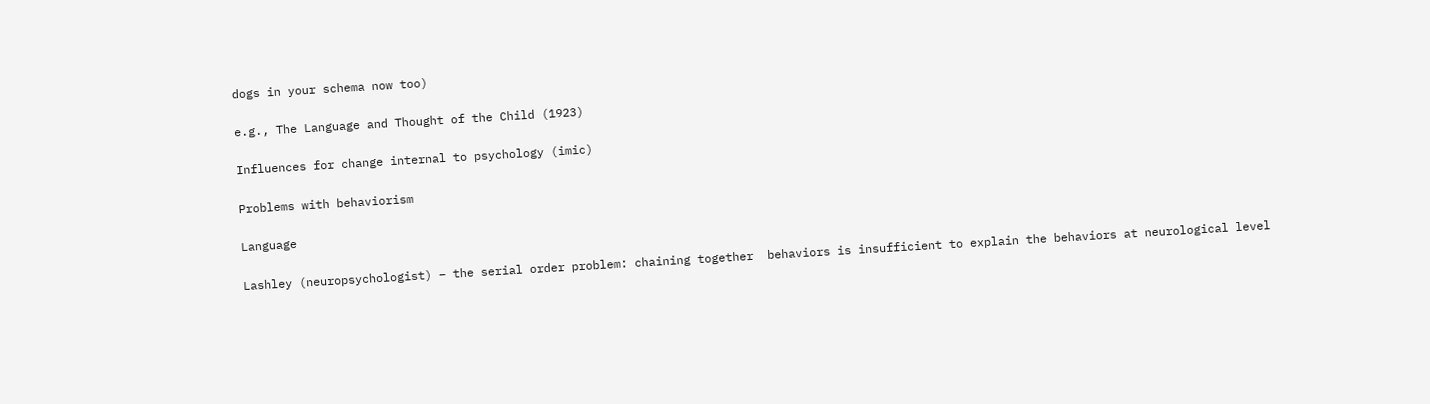dogs in your schema now too)

e.g., The Language and Thought of the Child (1923)

Influences for change internal to psychology (imic)

Problems with behaviorism

Language

Lashley (neuropsychologist) – the serial order problem: chaining together  behaviors is insufficient to explain the behaviors at neurological level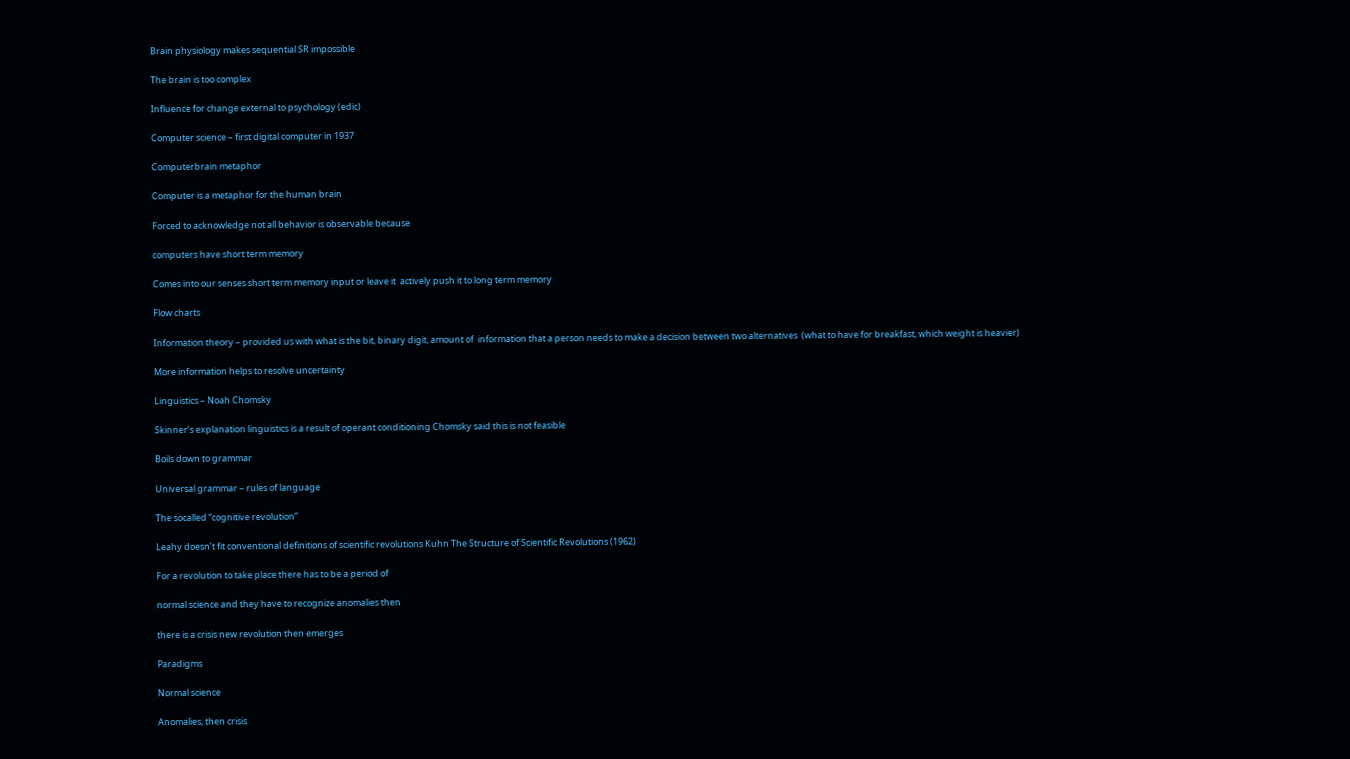Brain physiology makes sequential SR impossible

The brain is too complex

Influence for change external to psychology (edic)

Computer science – first digital computer in 1937

Computerbrain metaphor

Computer is a metaphor for the human brain

Forced to acknowledge not all behavior is observable because

computers have short term memory

Comes into our senses short term memory input or leave it  actively push it to long term memory

Flow charts

Information theory – provided us with what is the bit, binary digit, amount of  information that a person needs to make a decision between two alternatives  (what to have for breakfast, which weight is heavier)

More information helps to resolve uncertainty

Linguistics – Noah Chomsky

Skinner’s explanation linguistics is a result of operant conditioning Chomsky said this is not feasible

Boils down to grammar

Universal grammar – rules of language

The socalled “cognitive revolution”

Leahy doesn’t fit conventional definitions of scientific revolutions Kuhn The Structure of Scientific Revolutions (1962)

For a revolution to take place there has to be a period of

normal science and they have to recognize anomalies then

there is a crisis new revolution then emerges

Paradigms

Normal science

Anomalies, then crisis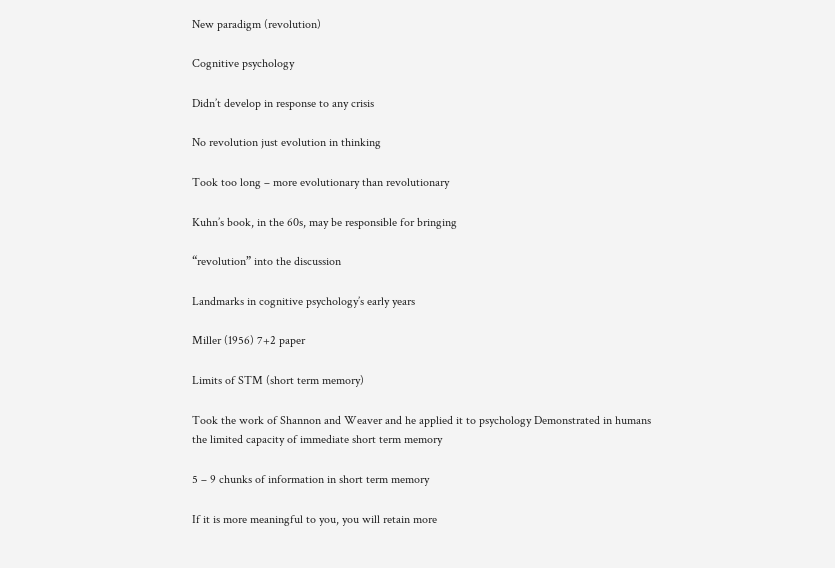New paradigm (revolution)

Cognitive psychology

Didn’t develop in response to any crisis

No revolution just evolution in thinking

Took too long – more evolutionary than revolutionary

Kuhn’s book, in the 60s, may be responsible for bringing

“revolution” into the discussion

Landmarks in cognitive psychology’s early years

Miller (1956) 7+2 paper

Limits of STM (short term memory)

Took the work of Shannon and Weaver and he applied it to psychology Demonstrated in humans the limited capacity of immediate short term memory

5 – 9 chunks of information in short term memory

If it is more meaningful to you, you will retain more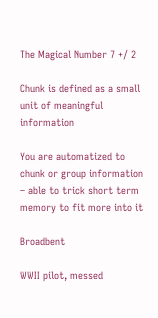The Magical Number 7 +/ 2

Chunk is defined as a small unit of meaningful information

You are automatized to chunk or group information – able to trick short term memory to fit more into it

Broadbent

WWII pilot, messed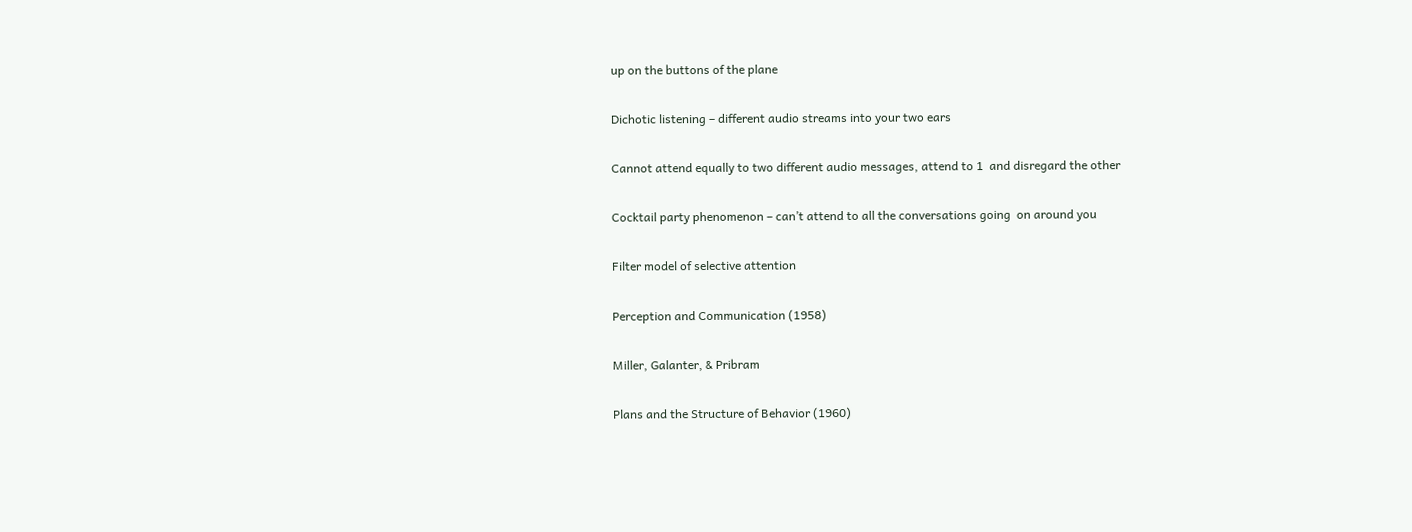up on the buttons of the plane

Dichotic listening – different audio streams into your two ears

Cannot attend equally to two different audio messages, attend to 1  and disregard the other

Cocktail party phenomenon – can’t attend to all the conversations going  on around you

Filter model of selective attention

Perception and Communication (1958)

Miller, Galanter, & Pribram

Plans and the Structure of Behavior (1960)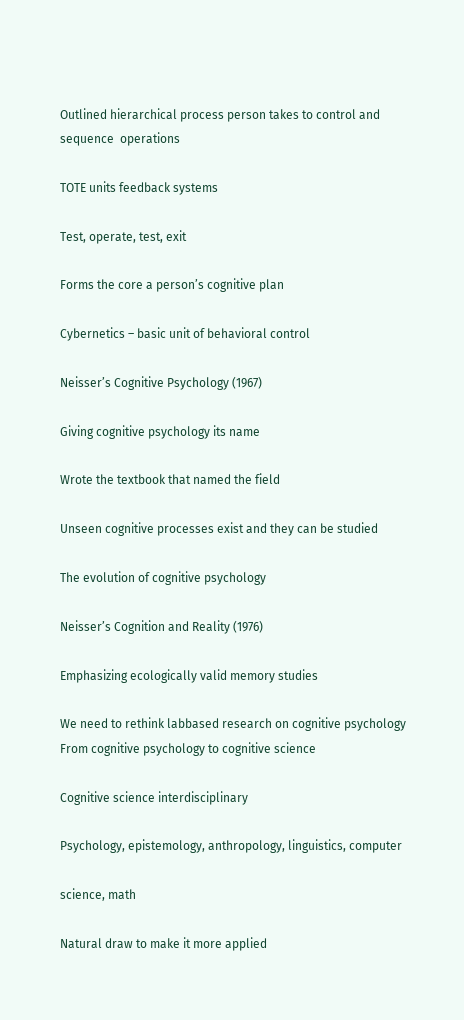Outlined hierarchical process person takes to control and sequence  operations

TOTE units feedback systems

Test, operate, test, exit

Forms the core a person’s cognitive plan

Cybernetics – basic unit of behavioral control

Neisser’s Cognitive Psychology (1967)

Giving cognitive psychology its name

Wrote the textbook that named the field

Unseen cognitive processes exist and they can be studied

The evolution of cognitive psychology

Neisser’s Cognition and Reality (1976)

Emphasizing ecologically valid memory studies

We need to rethink labbased research on cognitive psychology From cognitive psychology to cognitive science

Cognitive science interdisciplinary

Psychology, epistemology, anthropology, linguistics, computer

science, math

Natural draw to make it more applied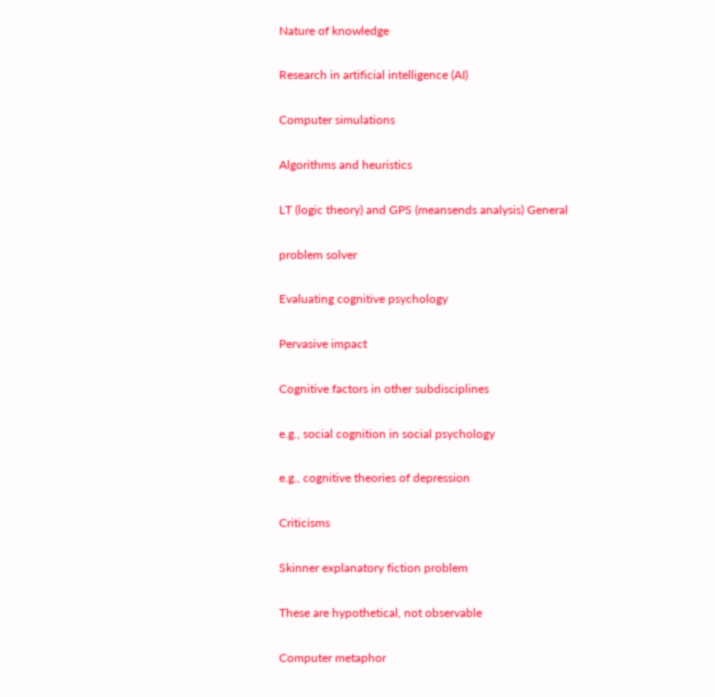Nature of knowledge

Research in artificial intelligence (AI)

Computer simulations

Algorithms and heuristics

LT (logic theory) and GPS (meansends analysis) General

problem solver

Evaluating cognitive psychology

Pervasive impact

Cognitive factors in other subdisciplines

e.g., social cognition in social psychology

e.g., cognitive theories of depression

Criticisms

Skinner explanatory fiction problem

These are hypothetical, not observable

Computer metaphor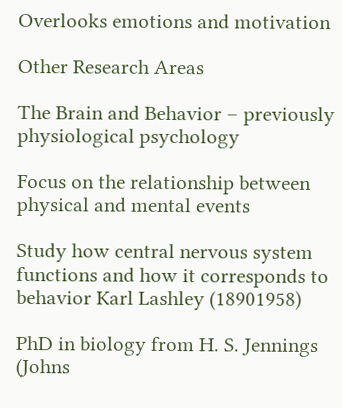Overlooks emotions and motivation

Other Research Areas

The Brain and Behavior – previously physiological psychology

Focus on the relationship between physical and mental events

Study how central nervous system functions and how it corresponds to behavior Karl Lashley (18901958)

PhD in biology from H. S. Jennings (Johns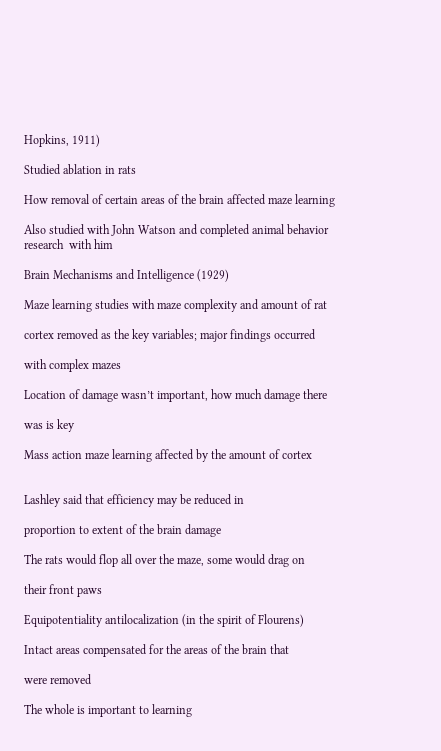Hopkins, 1911)

Studied ablation in rats

How removal of certain areas of the brain affected maze learning

Also studied with John Watson and completed animal behavior research  with him

Brain Mechanisms and Intelligence (1929)

Maze learning studies with maze complexity and amount of rat

cortex removed as the key variables; major findings occurred

with complex mazes

Location of damage wasn’t important, how much damage there

was is key

Mass action maze learning affected by the amount of cortex


Lashley said that efficiency may be reduced in

proportion to extent of the brain damage

The rats would flop all over the maze, some would drag on

their front paws

Equipotentiality antilocalization (in the spirit of Flourens)

Intact areas compensated for the areas of the brain that

were removed

The whole is important to learning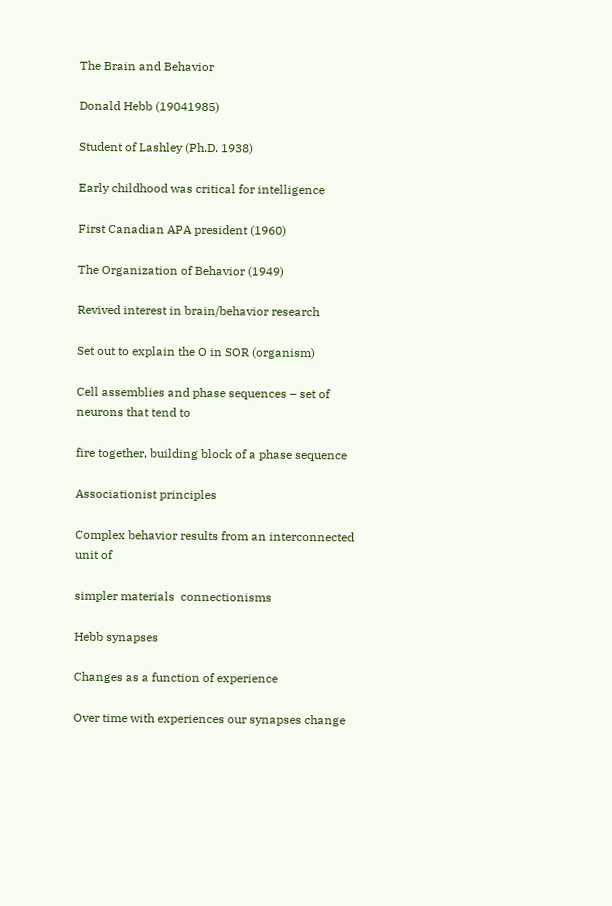The Brain and Behavior

Donald Hebb (19041985)

Student of Lashley (Ph.D. 1938)

Early childhood was critical for intelligence

First Canadian APA president (1960)

The Organization of Behavior (1949)

Revived interest in brain/behavior research

Set out to explain the O in SOR (organism)

Cell assemblies and phase sequences – set of neurons that tend to

fire together, building block of a phase sequence

Associationist principles

Complex behavior results from an interconnected unit of

simpler materials  connectionisms

Hebb synapses

Changes as a function of experience

Over time with experiences our synapses change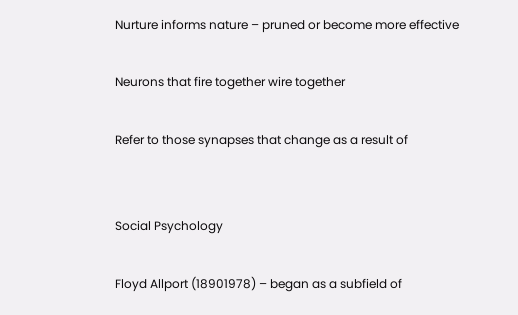Nurture informs nature – pruned or become more effective

Neurons that fire together wire together

Refer to those synapses that change as a result of


Social Psychology

Floyd Allport (18901978) – began as a subfield of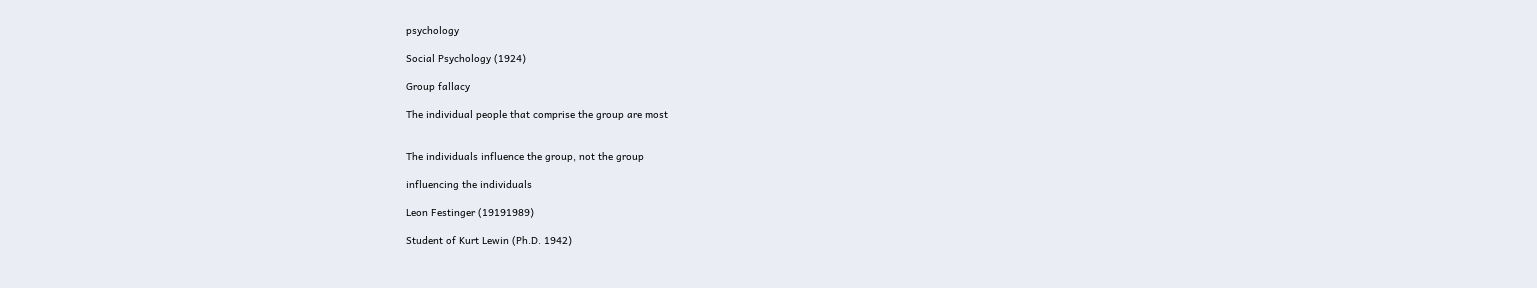psychology

Social Psychology (1924)

Group fallacy

The individual people that comprise the group are most


The individuals influence the group, not the group

influencing the individuals

Leon Festinger (19191989)

Student of Kurt Lewin (Ph.D. 1942)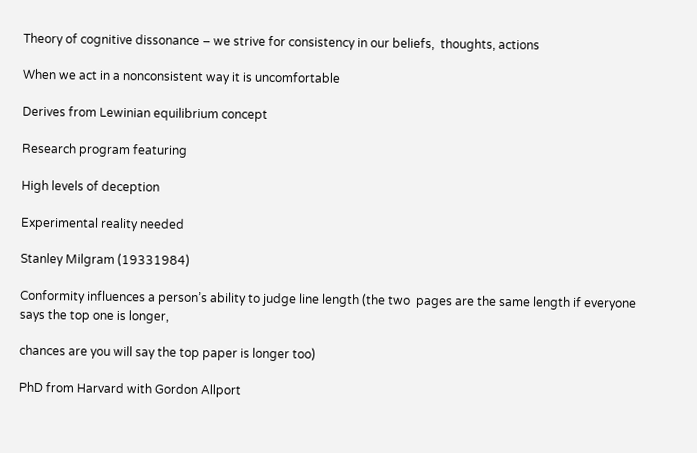Theory of cognitive dissonance – we strive for consistency in our beliefs,  thoughts, actions

When we act in a nonconsistent way it is uncomfortable

Derives from Lewinian equilibrium concept

Research program featuring

High levels of deception

Experimental reality needed

Stanley Milgram (19331984)

Conformity influences a person’s ability to judge line length (the two  pages are the same length if everyone says the top one is longer,

chances are you will say the top paper is longer too)

PhD from Harvard with Gordon Allport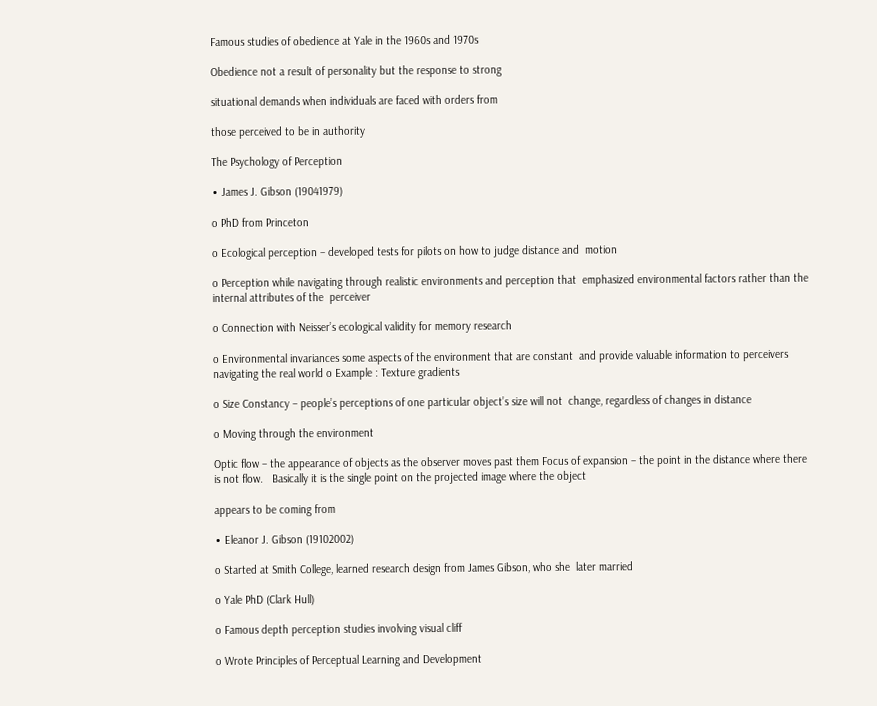Famous studies of obedience at Yale in the 1960s and 1970s

Obedience not a result of personality but the response to strong

situational demands when individuals are faced with orders from

those perceived to be in authority

The Psychology of Perception

∙ James J. Gibson (19041979)

o PhD from Princeton

o Ecological perception – developed tests for pilots on how to judge distance and  motion

o Perception while navigating through realistic environments and perception that  emphasized environmental factors rather than the internal attributes of the  perceiver

o Connection with Neisser’s ecological validity for memory research

o Environmental invariances some aspects of the environment that are constant  and provide valuable information to perceivers navigating the real world o Example : Texture gradients

o Size Constancy – people’s perceptions of one particular object’s size will not  change, regardless of changes in distance

o Moving through the environment

Optic flow – the appearance of objects as the observer moves past them Focus of expansion – the point in the distance where there is not flow.   Basically it is the single point on the projected image where the object

appears to be coming from

∙ Eleanor J. Gibson (19102002)

o Started at Smith College, learned research design from James Gibson, who she  later married

o Yale PhD (Clark Hull)

o Famous depth perception studies involving visual cliff

o Wrote Principles of Perceptual Learning and Development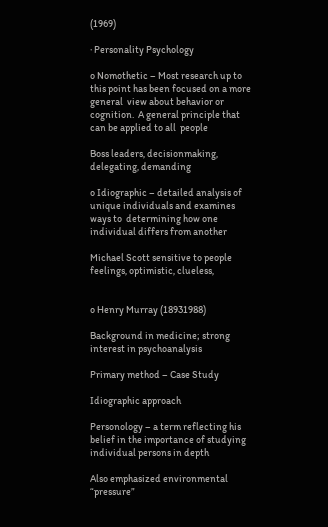(1969)

∙ Personality Psychology

o Nomothetic – Most research up to this point has been focused on a more general  view about behavior or cognition.  A general principle that can be applied to all  people

Boss leaders, decisionmaking, delegating, demanding

o Idiographic – detailed analysis of unique individuals and examines ways to  determining how one individual differs from another

Michael Scott sensitive to people feelings, optimistic, clueless,


o Henry Murray (18931988)

Background in medicine; strong interest in psychoanalysis

Primary method – Case Study

Idiographic approach

Personology – a term reflecting his belief in the importance of studying  individual persons in depth

Also emphasized environmental “pressure”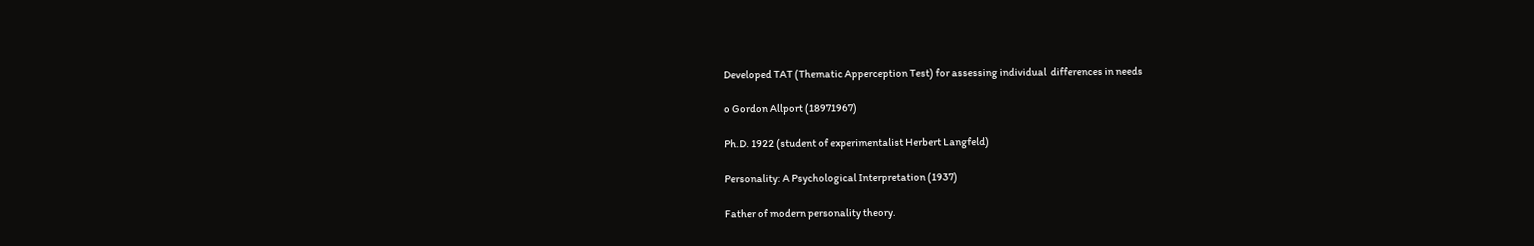Developed TAT (Thematic Apperception Test) for assessing individual  differences in needs

o Gordon Allport (18971967)

Ph.D. 1922 (student of experimentalist Herbert Langfeld)

Personality: A Psychological Interpretation (1937)

Father of modern personality theory.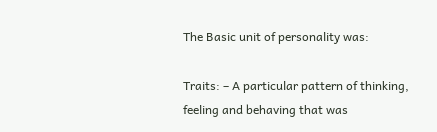The Basic unit of personality was:

Traits: – A particular pattern of thinking, feeling and behaving that was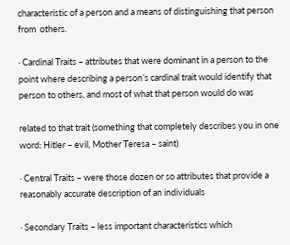characteristic of a person and a means of distinguishing that person from  others.

∙ Cardinal Traits – attributes that were dominant in a person to the  point where describing a person’s cardinal trait would identify that  person to others, and most of what that person would do was

related to that trait (something that completely describes you in one word: Hitler – evil, Mother Teresa – saint)

∙ Central Traits – were those dozen or so attributes that provide a  reasonably accurate description of an individuals

∙ Secondary Traits – less important characteristics which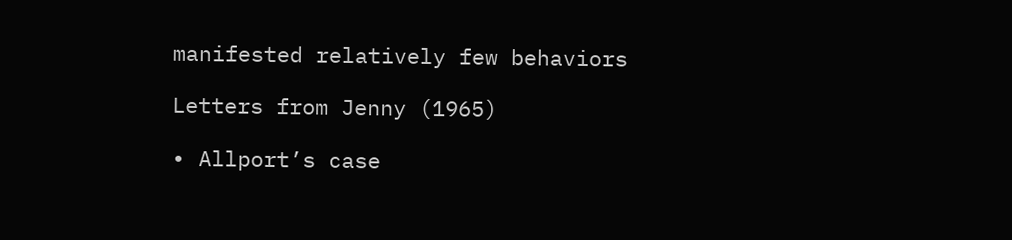manifested relatively few behaviors

Letters from Jenny (1965)

∙ Allport’s case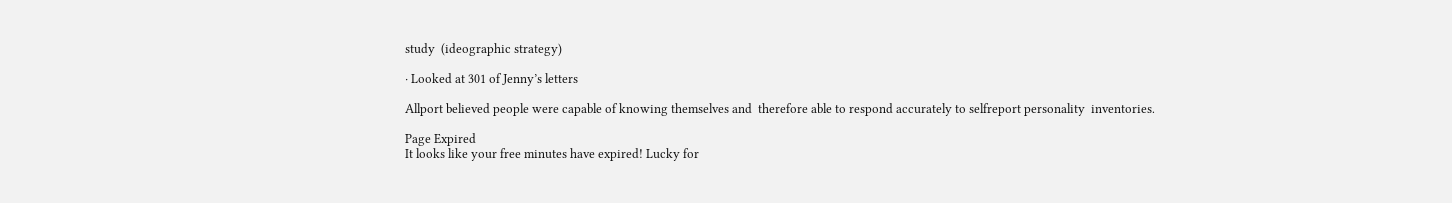study  (ideographic strategy)

∙ Looked at 301 of Jenny’s letters

Allport believed people were capable of knowing themselves and  therefore able to respond accurately to selfreport personality  inventories.

Page Expired
It looks like your free minutes have expired! Lucky for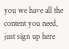you we have all the content you need, just sign up here